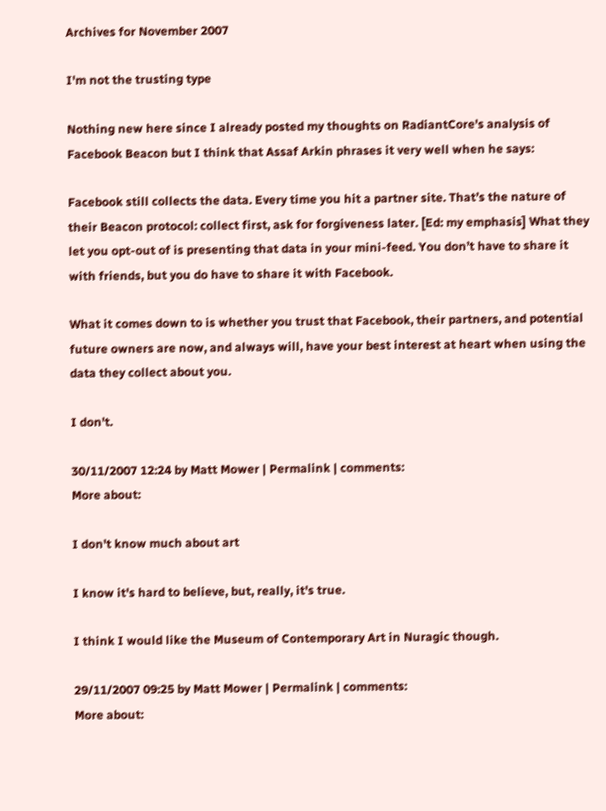Archives for November 2007

I'm not the trusting type

Nothing new here since I already posted my thoughts on RadiantCore's analysis of Facebook Beacon but I think that Assaf Arkin phrases it very well when he says:

Facebook still collects the data. Every time you hit a partner site. That’s the nature of their Beacon protocol: collect first, ask for forgiveness later. [Ed: my emphasis] What they let you opt-out of is presenting that data in your mini-feed. You don’t have to share it with friends, but you do have to share it with Facebook.

What it comes down to is whether you trust that Facebook, their partners, and potential future owners are now, and always will, have your best interest at heart when using the data they collect about you.

I don't.

30/11/2007 12:24 by Matt Mower | Permalink | comments:
More about:

I don't know much about art

I know it's hard to believe, but, really, it's true.

I think I would like the Museum of Contemporary Art in Nuragic though.

29/11/2007 09:25 by Matt Mower | Permalink | comments:
More about: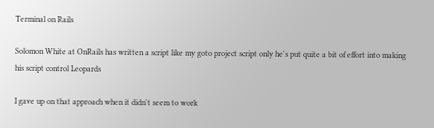Terminal on Rails

Solomon White at OnRails has written a script like my goto project script only he's put quite a bit of effort into making his script control Leopards

I gave up on that approach when it didn't seem to work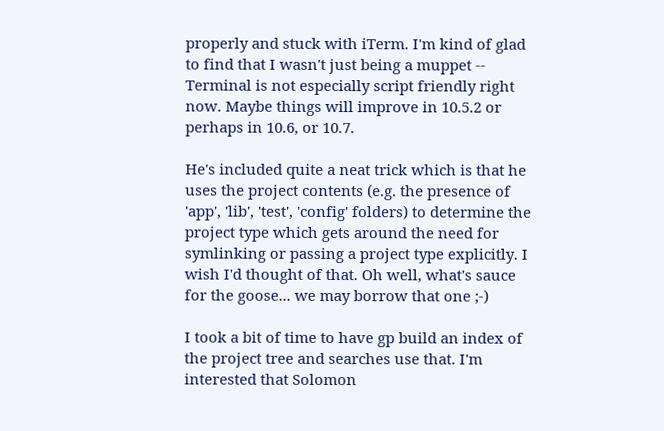properly and stuck with iTerm. I'm kind of glad to find that I wasn't just being a muppet -- Terminal is not especially script friendly right now. Maybe things will improve in 10.5.2 or perhaps in 10.6, or 10.7.

He's included quite a neat trick which is that he uses the project contents (e.g. the presence of 'app', 'lib', 'test', 'config' folders) to determine the project type which gets around the need for symlinking or passing a project type explicitly. I wish I'd thought of that. Oh well, what's sauce for the goose... we may borrow that one ;-)

I took a bit of time to have gp build an index of the project tree and searches use that. I'm interested that Solomon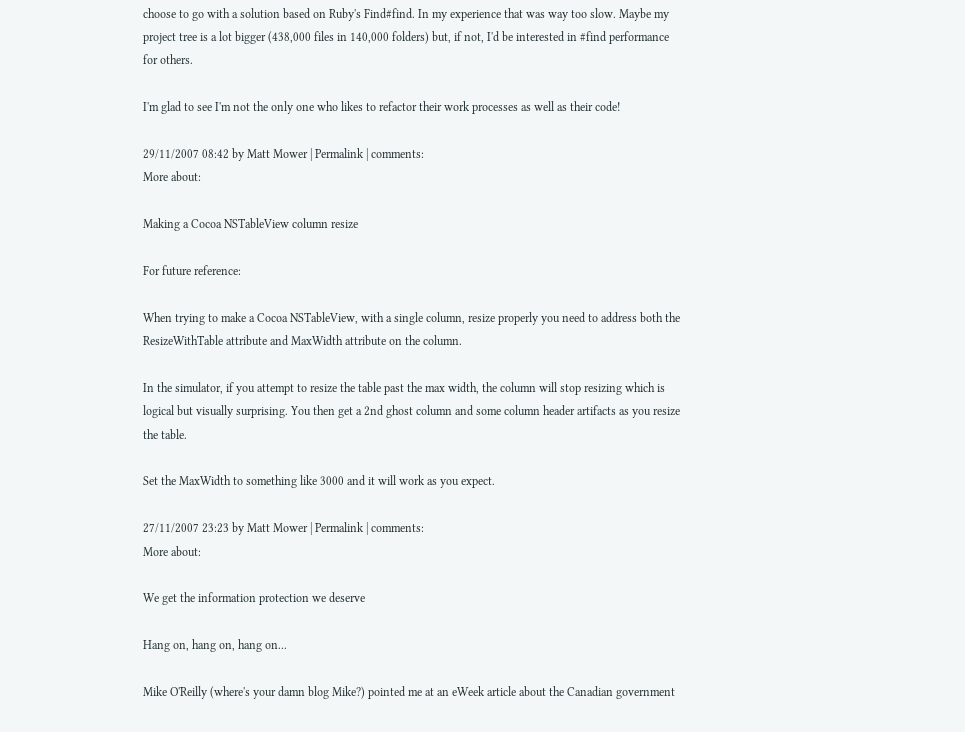choose to go with a solution based on Ruby's Find#find. In my experience that was way too slow. Maybe my project tree is a lot bigger (438,000 files in 140,000 folders) but, if not, I'd be interested in #find performance for others.

I'm glad to see I'm not the only one who likes to refactor their work processes as well as their code!

29/11/2007 08:42 by Matt Mower | Permalink | comments:
More about:

Making a Cocoa NSTableView column resize

For future reference:

When trying to make a Cocoa NSTableView, with a single column, resize properly you need to address both the ResizeWithTable attribute and MaxWidth attribute on the column.

In the simulator, if you attempt to resize the table past the max width, the column will stop resizing which is logical but visually surprising. You then get a 2nd ghost column and some column header artifacts as you resize the table.

Set the MaxWidth to something like 3000 and it will work as you expect.

27/11/2007 23:23 by Matt Mower | Permalink | comments:
More about:

We get the information protection we deserve

Hang on, hang on, hang on...

Mike O'Reilly (where's your damn blog Mike?) pointed me at an eWeek article about the Canadian government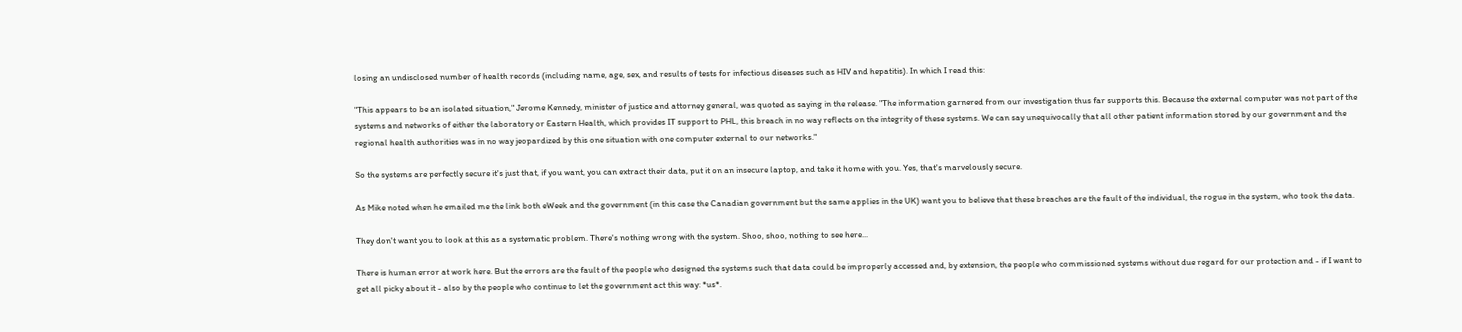losing an undisclosed number of health records (including name, age, sex, and results of tests for infectious diseases such as HIV and hepatitis). In which I read this:

"This appears to be an isolated situation," Jerome Kennedy, minister of justice and attorney general, was quoted as saying in the release. "The information garnered from our investigation thus far supports this. Because the external computer was not part of the systems and networks of either the laboratory or Eastern Health, which provides IT support to PHL, this breach in no way reflects on the integrity of these systems. We can say unequivocally that all other patient information stored by our government and the regional health authorities was in no way jeopardized by this one situation with one computer external to our networks."

So the systems are perfectly secure it's just that, if you want, you can extract their data, put it on an insecure laptop, and take it home with you. Yes, that's marvelously secure.

As Mike noted when he emailed me the link both eWeek and the government (in this case the Canadian government but the same applies in the UK) want you to believe that these breaches are the fault of the individual, the rogue in the system, who took the data.

They don't want you to look at this as a systematic problem. There's nothing wrong with the system. Shoo, shoo, nothing to see here...

There is human error at work here. But the errors are the fault of the people who designed the systems such that data could be improperly accessed and, by extension, the people who commissioned systems without due regard for our protection and - if I want to get all picky about it - also by the people who continue to let the government act this way: *us*.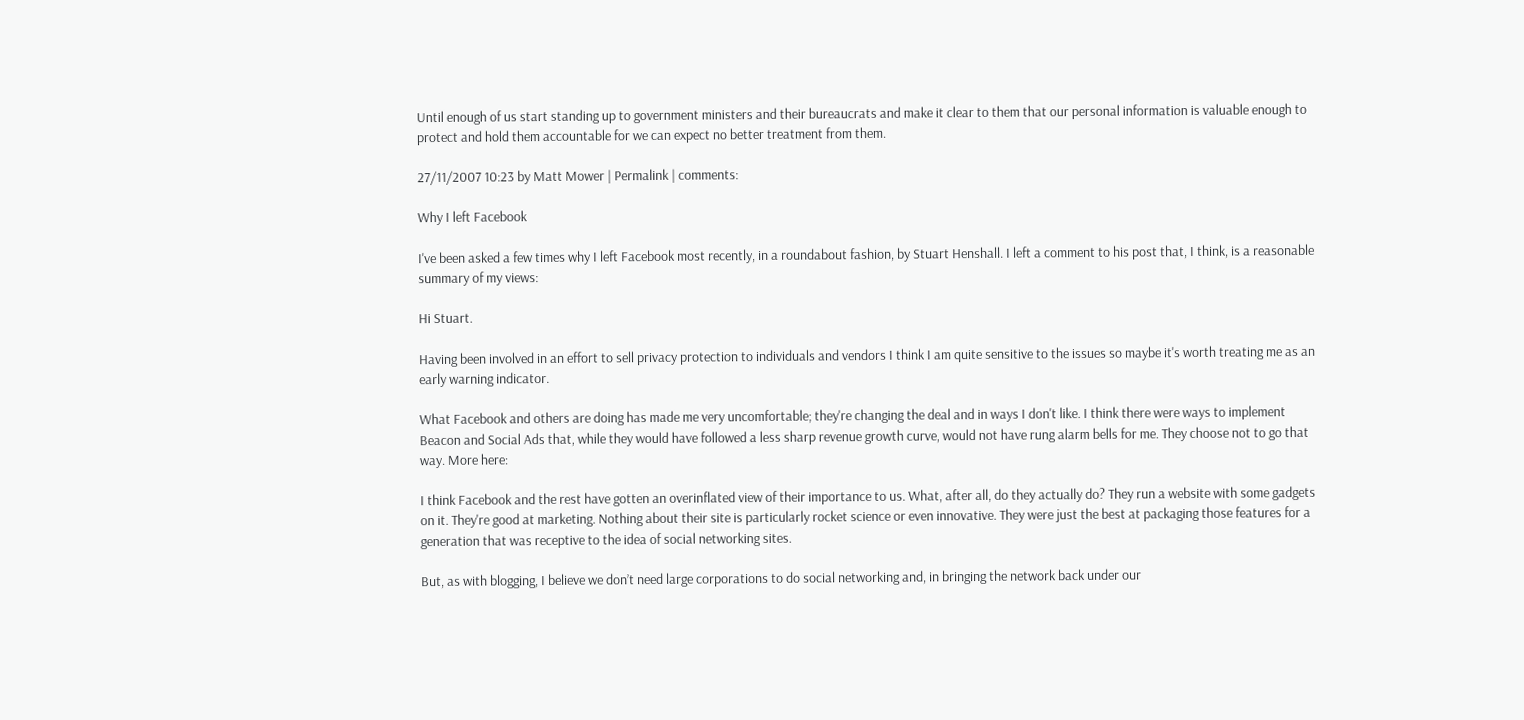Until enough of us start standing up to government ministers and their bureaucrats and make it clear to them that our personal information is valuable enough to protect and hold them accountable for we can expect no better treatment from them.

27/11/2007 10:23 by Matt Mower | Permalink | comments:

Why I left Facebook

I've been asked a few times why I left Facebook most recently, in a roundabout fashion, by Stuart Henshall. I left a comment to his post that, I think, is a reasonable summary of my views:

Hi Stuart.

Having been involved in an effort to sell privacy protection to individuals and vendors I think I am quite sensitive to the issues so maybe it's worth treating me as an early warning indicator.

What Facebook and others are doing has made me very uncomfortable; they're changing the deal and in ways I don't like. I think there were ways to implement Beacon and Social Ads that, while they would have followed a less sharp revenue growth curve, would not have rung alarm bells for me. They choose not to go that way. More here:

I think Facebook and the rest have gotten an overinflated view of their importance to us. What, after all, do they actually do? They run a website with some gadgets on it. They're good at marketing. Nothing about their site is particularly rocket science or even innovative. They were just the best at packaging those features for a generation that was receptive to the idea of social networking sites.

But, as with blogging, I believe we don’t need large corporations to do social networking and, in bringing the network back under our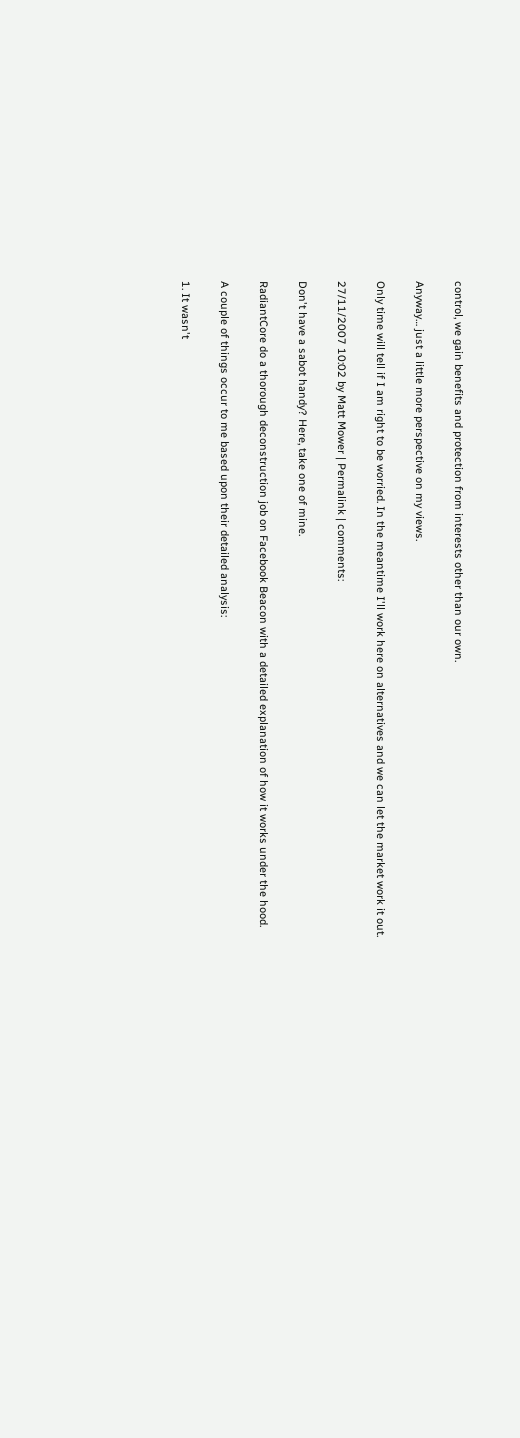control, we gain benefits and protection from interests other than our own.

Anyway… just a little more perspective on my views.

Only time will tell if I am right to be worried. In the meantime I'll work here on alternatives and we can let the market work it out.

27/11/2007 10:02 by Matt Mower | Permalink | comments:

Don't have a sabot handy? Here, take one of mine.

RadiantCore do a thorough deconstruction job on Facebook Beacon with a detailed explanation of how it works under the hood.

A couple of things occur to me based upon their detailed analysis:

1. It wasn't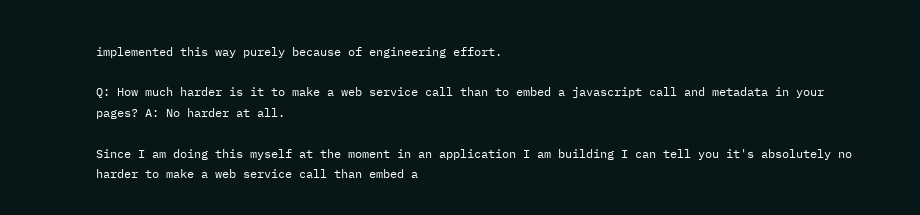implemented this way purely because of engineering effort.

Q: How much harder is it to make a web service call than to embed a javascript call and metadata in your pages? A: No harder at all.

Since I am doing this myself at the moment in an application I am building I can tell you it's absolutely no harder to make a web service call than embed a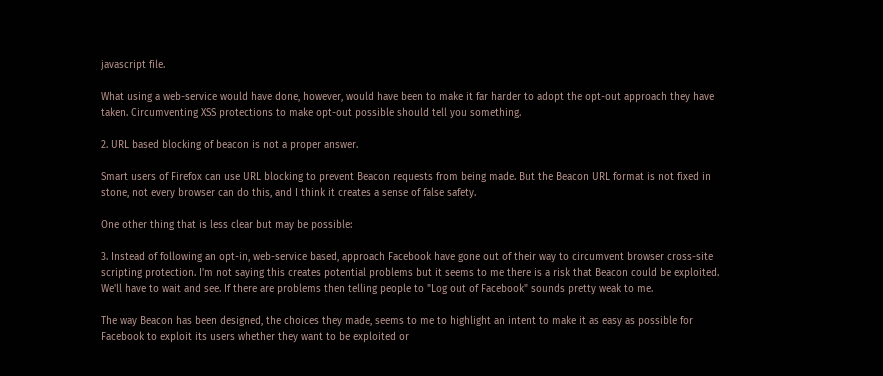javascript file.

What using a web-service would have done, however, would have been to make it far harder to adopt the opt-out approach they have taken. Circumventing XSS protections to make opt-out possible should tell you something.

2. URL based blocking of beacon is not a proper answer.

Smart users of Firefox can use URL blocking to prevent Beacon requests from being made. But the Beacon URL format is not fixed in stone, not every browser can do this, and I think it creates a sense of false safety.

One other thing that is less clear but may be possible:

3. Instead of following an opt-in, web-service based, approach Facebook have gone out of their way to circumvent browser cross-site scripting protection. I'm not saying this creates potential problems but it seems to me there is a risk that Beacon could be exploited. We'll have to wait and see. If there are problems then telling people to "Log out of Facebook" sounds pretty weak to me.

The way Beacon has been designed, the choices they made, seems to me to highlight an intent to make it as easy as possible for Facebook to exploit its users whether they want to be exploited or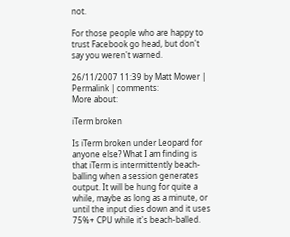not.

For those people who are happy to trust Facebook go head, but don't say you weren't warned.

26/11/2007 11:39 by Matt Mower | Permalink | comments:
More about:

iTerm broken

Is iTerm broken under Leopard for anyone else? What I am finding is that iTerm is intermittently beach-balling when a session generates output. It will be hung for quite a while, maybe as long as a minute, or until the input dies down and it uses 75%+ CPU while it's beach-balled.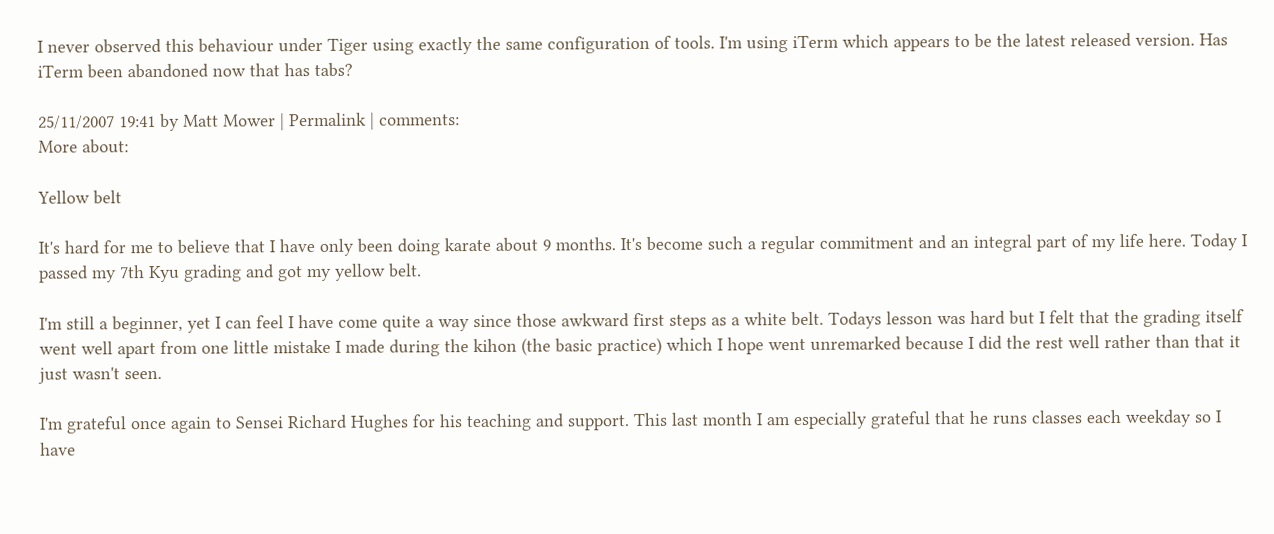I never observed this behaviour under Tiger using exactly the same configuration of tools. I'm using iTerm which appears to be the latest released version. Has iTerm been abandoned now that has tabs?

25/11/2007 19:41 by Matt Mower | Permalink | comments:
More about:

Yellow belt

It's hard for me to believe that I have only been doing karate about 9 months. It's become such a regular commitment and an integral part of my life here. Today I passed my 7th Kyu grading and got my yellow belt.

I'm still a beginner, yet I can feel I have come quite a way since those awkward first steps as a white belt. Todays lesson was hard but I felt that the grading itself went well apart from one little mistake I made during the kihon (the basic practice) which I hope went unremarked because I did the rest well rather than that it just wasn't seen.

I'm grateful once again to Sensei Richard Hughes for his teaching and support. This last month I am especially grateful that he runs classes each weekday so I have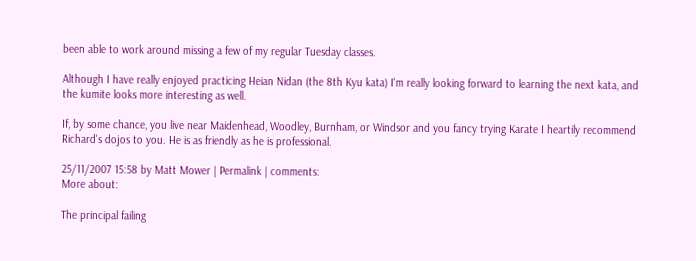been able to work around missing a few of my regular Tuesday classes.

Although I have really enjoyed practicing Heian Nidan (the 8th Kyu kata) I'm really looking forward to learning the next kata, and the kumite looks more interesting as well.

If, by some chance, you live near Maidenhead, Woodley, Burnham, or Windsor and you fancy trying Karate I heartily recommend Richard's dojos to you. He is as friendly as he is professional.

25/11/2007 15:58 by Matt Mower | Permalink | comments:
More about:

The principal failing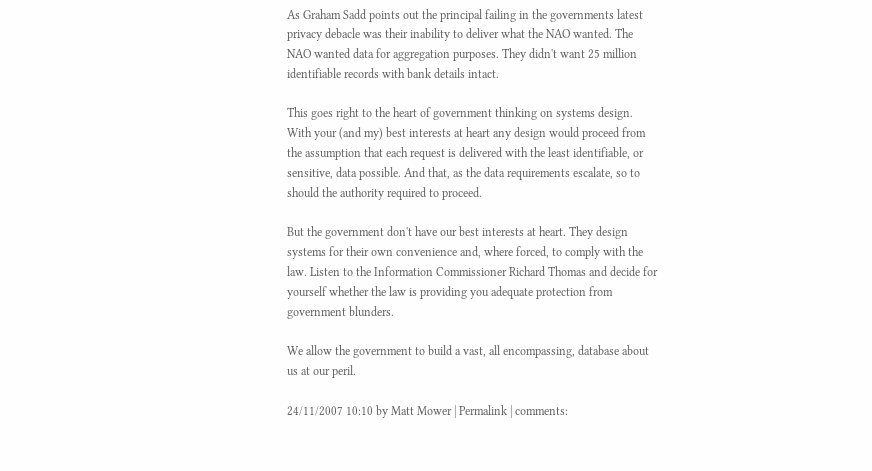As Graham Sadd points out the principal failing in the governments latest privacy debacle was their inability to deliver what the NAO wanted. The NAO wanted data for aggregation purposes. They didn't want 25 million identifiable records with bank details intact.

This goes right to the heart of government thinking on systems design. With your (and my) best interests at heart any design would proceed from the assumption that each request is delivered with the least identifiable, or sensitive, data possible. And that, as the data requirements escalate, so to should the authority required to proceed.

But the government don't have our best interests at heart. They design systems for their own convenience and, where forced, to comply with the law. Listen to the Information Commissioner Richard Thomas and decide for yourself whether the law is providing you adequate protection from government blunders.

We allow the government to build a vast, all encompassing, database about us at our peril.

24/11/2007 10:10 by Matt Mower | Permalink | comments: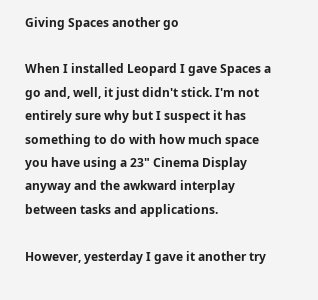Giving Spaces another go

When I installed Leopard I gave Spaces a go and, well, it just didn't stick. I'm not entirely sure why but I suspect it has something to do with how much space you have using a 23" Cinema Display anyway and the awkward interplay between tasks and applications.

However, yesterday I gave it another try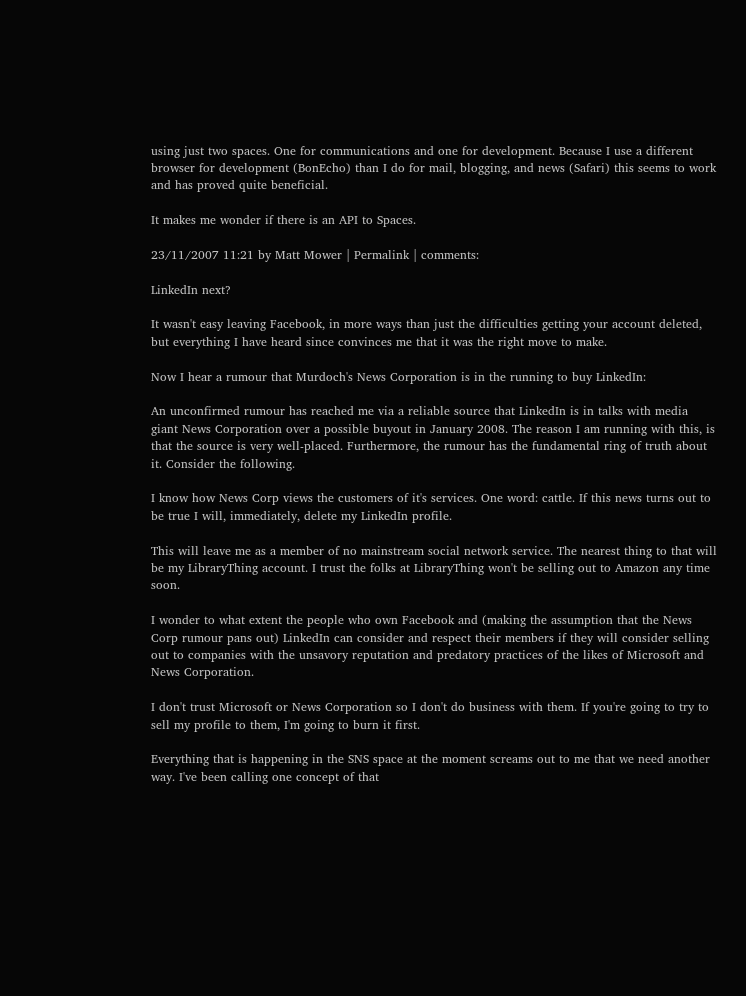using just two spaces. One for communications and one for development. Because I use a different browser for development (BonEcho) than I do for mail, blogging, and news (Safari) this seems to work and has proved quite beneficial.

It makes me wonder if there is an API to Spaces.

23/11/2007 11:21 by Matt Mower | Permalink | comments:

LinkedIn next?

It wasn't easy leaving Facebook, in more ways than just the difficulties getting your account deleted, but everything I have heard since convinces me that it was the right move to make.

Now I hear a rumour that Murdoch's News Corporation is in the running to buy LinkedIn:

An unconfirmed rumour has reached me via a reliable source that LinkedIn is in talks with media giant News Corporation over a possible buyout in January 2008. The reason I am running with this, is that the source is very well-placed. Furthermore, the rumour has the fundamental ring of truth about it. Consider the following.

I know how News Corp views the customers of it's services. One word: cattle. If this news turns out to be true I will, immediately, delete my LinkedIn profile.

This will leave me as a member of no mainstream social network service. The nearest thing to that will be my LibraryThing account. I trust the folks at LibraryThing won't be selling out to Amazon any time soon.

I wonder to what extent the people who own Facebook and (making the assumption that the News Corp rumour pans out) LinkedIn can consider and respect their members if they will consider selling out to companies with the unsavory reputation and predatory practices of the likes of Microsoft and News Corporation.

I don't trust Microsoft or News Corporation so I don't do business with them. If you're going to try to sell my profile to them, I'm going to burn it first.

Everything that is happening in the SNS space at the moment screams out to me that we need another way. I've been calling one concept of that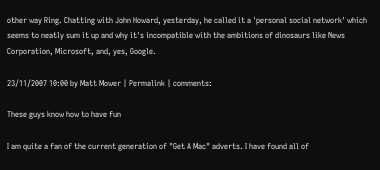other way Ring. Chatting with John Howard, yesterday, he called it a 'personal social network' which seems to neatly sum it up and why it's incompatible with the ambitions of dinosaurs like News Corporation, Microsoft, and, yes, Google.

23/11/2007 10:00 by Matt Mower | Permalink | comments:

These guys know how to have fun

I am quite a fan of the current generation of "Get A Mac" adverts. I have found all of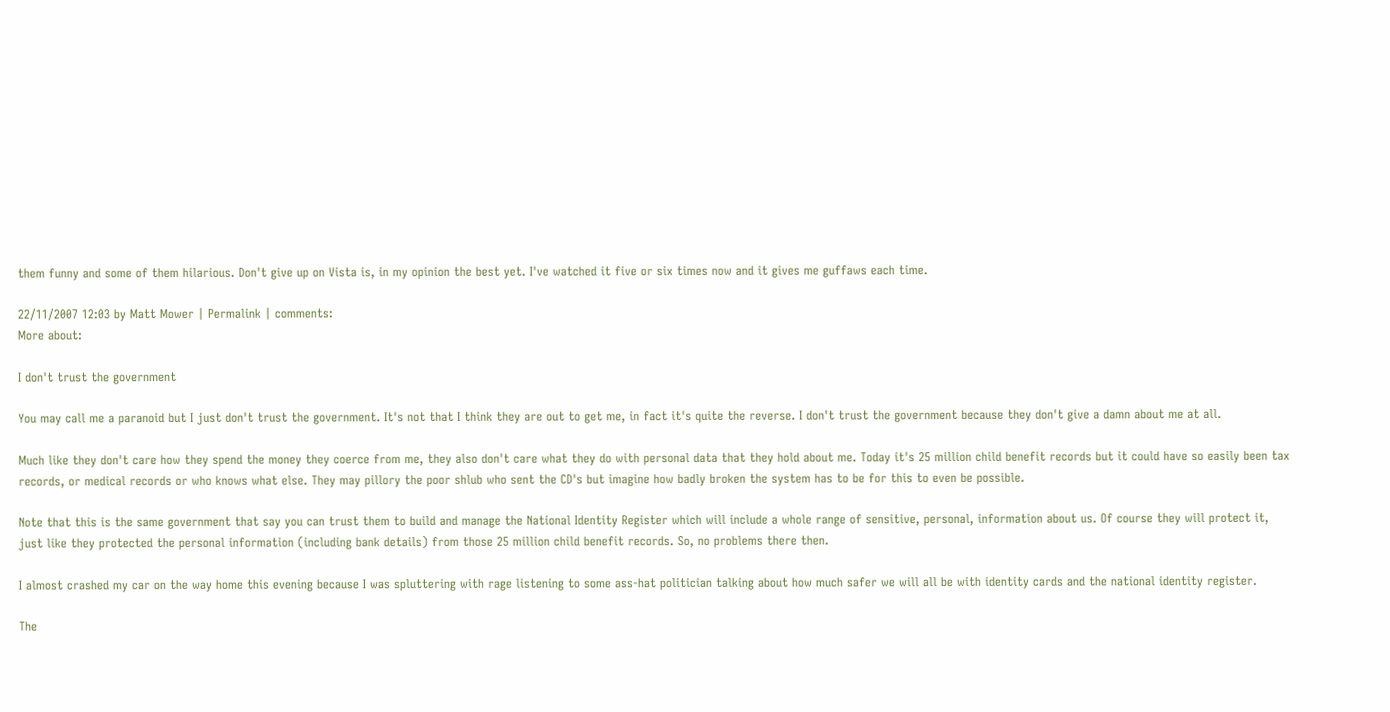them funny and some of them hilarious. Don't give up on Vista is, in my opinion the best yet. I've watched it five or six times now and it gives me guffaws each time.

22/11/2007 12:03 by Matt Mower | Permalink | comments:
More about:

I don't trust the government

You may call me a paranoid but I just don't trust the government. It's not that I think they are out to get me, in fact it's quite the reverse. I don't trust the government because they don't give a damn about me at all.

Much like they don't care how they spend the money they coerce from me, they also don't care what they do with personal data that they hold about me. Today it's 25 million child benefit records but it could have so easily been tax records, or medical records or who knows what else. They may pillory the poor shlub who sent the CD's but imagine how badly broken the system has to be for this to even be possible.

Note that this is the same government that say you can trust them to build and manage the National Identity Register which will include a whole range of sensitive, personal, information about us. Of course they will protect it, just like they protected the personal information (including bank details) from those 25 million child benefit records. So, no problems there then.

I almost crashed my car on the way home this evening because I was spluttering with rage listening to some ass-hat politician talking about how much safer we will all be with identity cards and the national identity register.

The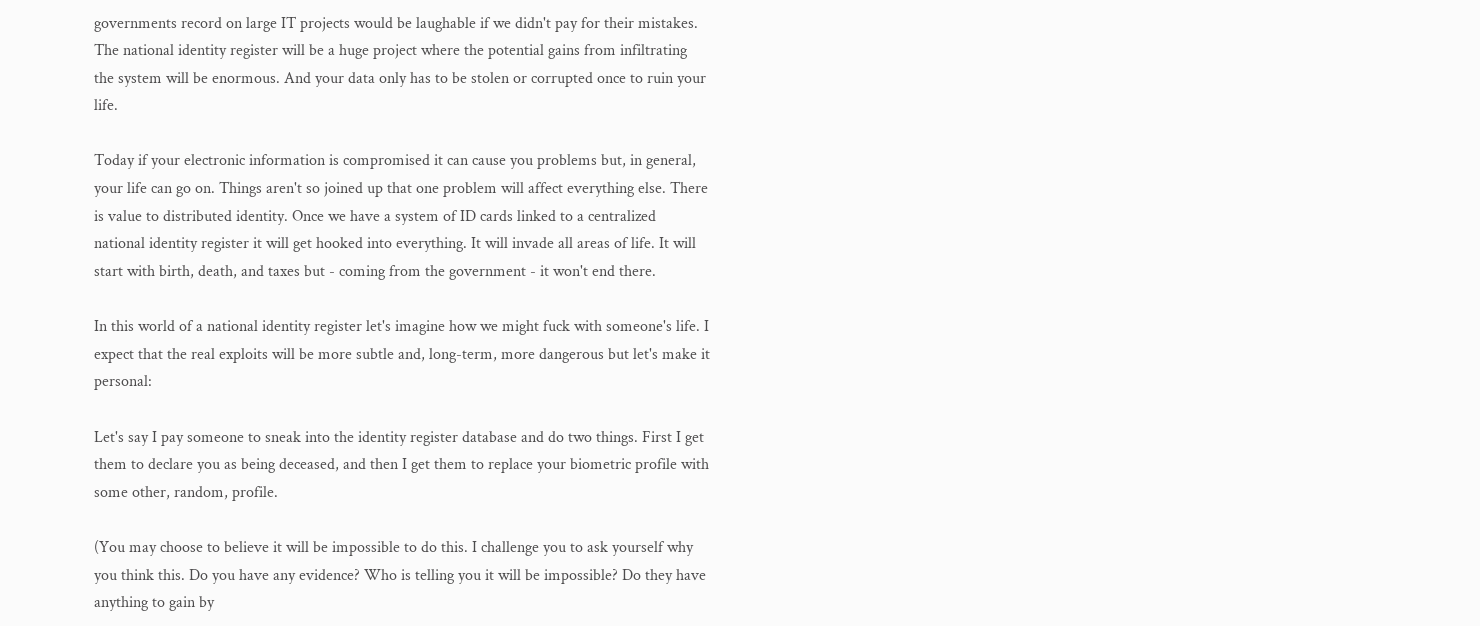governments record on large IT projects would be laughable if we didn't pay for their mistakes. The national identity register will be a huge project where the potential gains from infiltrating the system will be enormous. And your data only has to be stolen or corrupted once to ruin your life.

Today if your electronic information is compromised it can cause you problems but, in general, your life can go on. Things aren't so joined up that one problem will affect everything else. There is value to distributed identity. Once we have a system of ID cards linked to a centralized national identity register it will get hooked into everything. It will invade all areas of life. It will start with birth, death, and taxes but - coming from the government - it won't end there.

In this world of a national identity register let's imagine how we might fuck with someone's life. I expect that the real exploits will be more subtle and, long-term, more dangerous but let's make it personal:

Let's say I pay someone to sneak into the identity register database and do two things. First I get them to declare you as being deceased, and then I get them to replace your biometric profile with some other, random, profile.

(You may choose to believe it will be impossible to do this. I challenge you to ask yourself why you think this. Do you have any evidence? Who is telling you it will be impossible? Do they have anything to gain by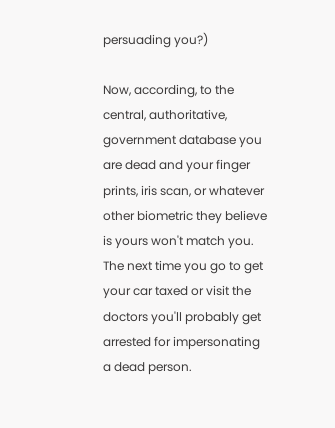persuading you?)

Now, according, to the central, authoritative, government database you are dead and your finger prints, iris scan, or whatever other biometric they believe is yours won't match you. The next time you go to get your car taxed or visit the doctors you'll probably get arrested for impersonating a dead person.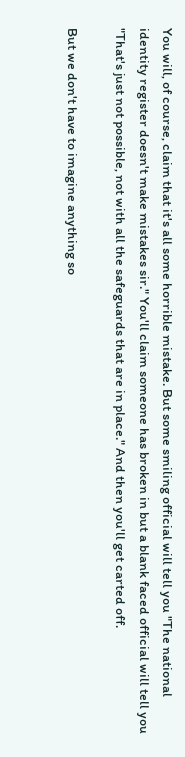You will, of course, claim that it's all some horrible mistake. But some smiling official will tell you "The national identity register doesn't make mistakes sir." You'll claim someone has broken in but a blank faced official will tell you "That's just not possible, not with all the safeguards that are in place." And then you'll get carted off.

But we don't have to imagine anything so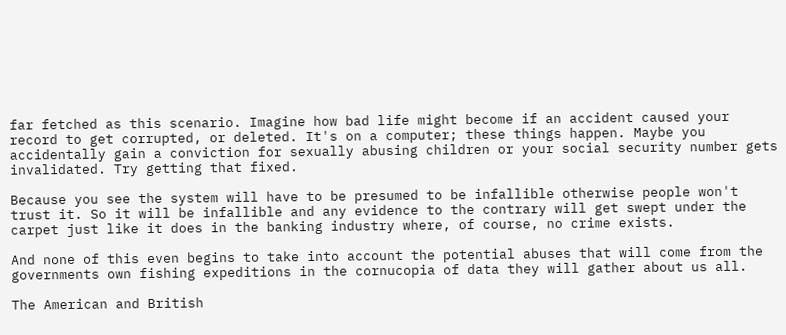far fetched as this scenario. Imagine how bad life might become if an accident caused your record to get corrupted, or deleted. It's on a computer; these things happen. Maybe you accidentally gain a conviction for sexually abusing children or your social security number gets invalidated. Try getting that fixed.

Because you see the system will have to be presumed to be infallible otherwise people won't trust it. So it will be infallible and any evidence to the contrary will get swept under the carpet just like it does in the banking industry where, of course, no crime exists.

And none of this even begins to take into account the potential abuses that will come from the governments own fishing expeditions in the cornucopia of data they will gather about us all.

The American and British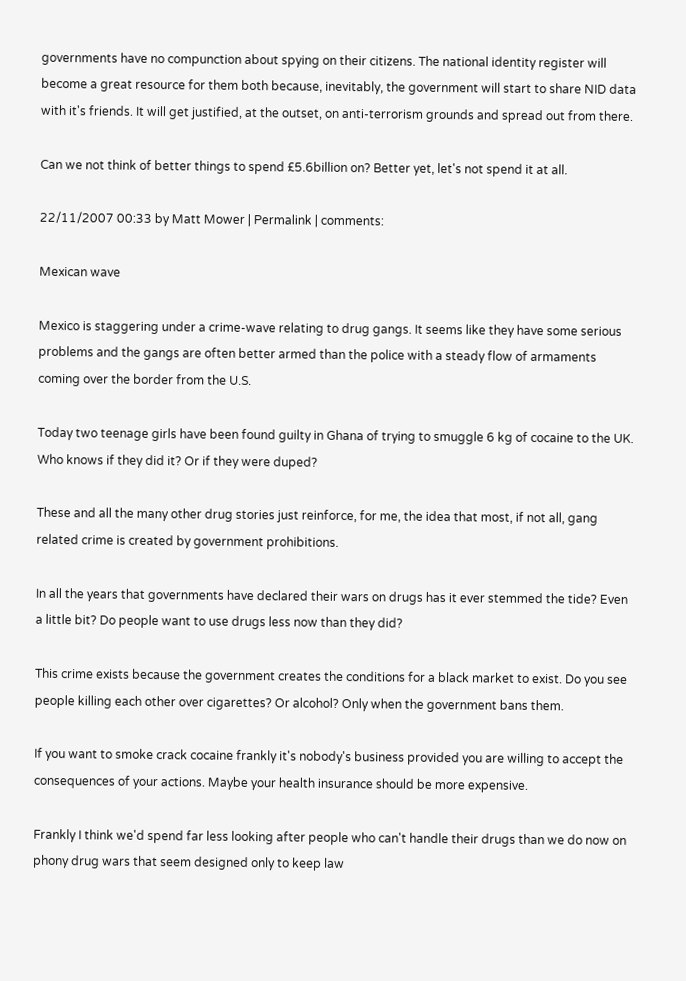governments have no compunction about spying on their citizens. The national identity register will become a great resource for them both because, inevitably, the government will start to share NID data with it's friends. It will get justified, at the outset, on anti-terrorism grounds and spread out from there.

Can we not think of better things to spend £5.6billion on? Better yet, let's not spend it at all.

22/11/2007 00:33 by Matt Mower | Permalink | comments:

Mexican wave

Mexico is staggering under a crime-wave relating to drug gangs. It seems like they have some serious problems and the gangs are often better armed than the police with a steady flow of armaments coming over the border from the U.S.

Today two teenage girls have been found guilty in Ghana of trying to smuggle 6 kg of cocaine to the UK. Who knows if they did it? Or if they were duped?

These and all the many other drug stories just reinforce, for me, the idea that most, if not all, gang related crime is created by government prohibitions.

In all the years that governments have declared their wars on drugs has it ever stemmed the tide? Even a little bit? Do people want to use drugs less now than they did?

This crime exists because the government creates the conditions for a black market to exist. Do you see people killing each other over cigarettes? Or alcohol? Only when the government bans them.

If you want to smoke crack cocaine frankly it's nobody's business provided you are willing to accept the consequences of your actions. Maybe your health insurance should be more expensive.

Frankly I think we'd spend far less looking after people who can't handle their drugs than we do now on phony drug wars that seem designed only to keep law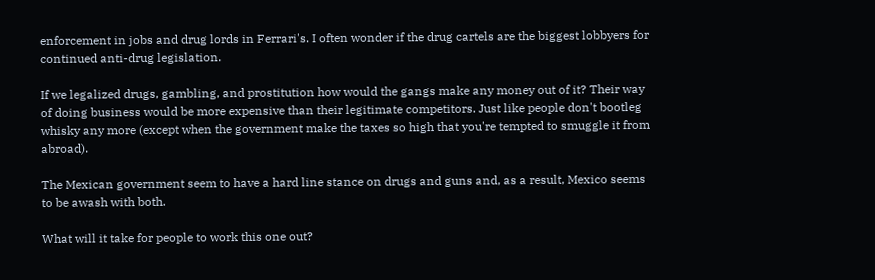enforcement in jobs and drug lords in Ferrari's. I often wonder if the drug cartels are the biggest lobbyers for continued anti-drug legislation.

If we legalized drugs, gambling, and prostitution how would the gangs make any money out of it? Their way of doing business would be more expensive than their legitimate competitors. Just like people don't bootleg whisky any more (except when the government make the taxes so high that you're tempted to smuggle it from abroad).

The Mexican government seem to have a hard line stance on drugs and guns and, as a result, Mexico seems to be awash with both.

What will it take for people to work this one out?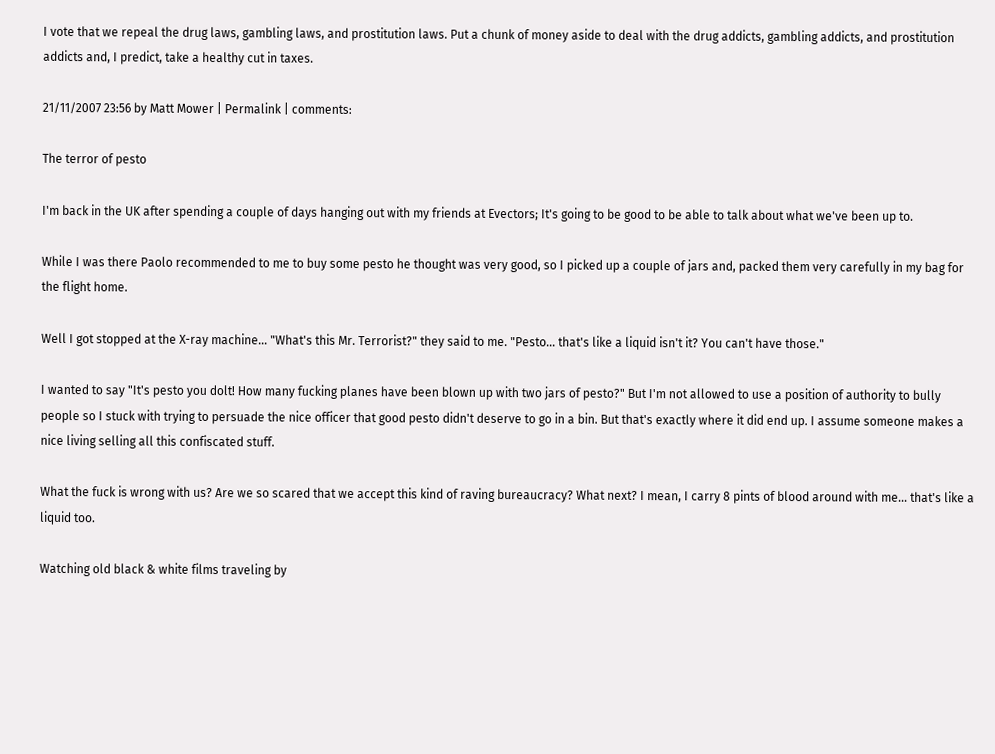I vote that we repeal the drug laws, gambling laws, and prostitution laws. Put a chunk of money aside to deal with the drug addicts, gambling addicts, and prostitution addicts and, I predict, take a healthy cut in taxes.

21/11/2007 23:56 by Matt Mower | Permalink | comments:

The terror of pesto

I'm back in the UK after spending a couple of days hanging out with my friends at Evectors; It's going to be good to be able to talk about what we've been up to.

While I was there Paolo recommended to me to buy some pesto he thought was very good, so I picked up a couple of jars and, packed them very carefully in my bag for the flight home.

Well I got stopped at the X-ray machine... "What's this Mr. Terrorist?" they said to me. "Pesto... that's like a liquid isn't it? You can't have those."

I wanted to say "It's pesto you dolt! How many fucking planes have been blown up with two jars of pesto?" But I'm not allowed to use a position of authority to bully people so I stuck with trying to persuade the nice officer that good pesto didn't deserve to go in a bin. But that's exactly where it did end up. I assume someone makes a nice living selling all this confiscated stuff.

What the fuck is wrong with us? Are we so scared that we accept this kind of raving bureaucracy? What next? I mean, I carry 8 pints of blood around with me... that's like a liquid too.

Watching old black & white films traveling by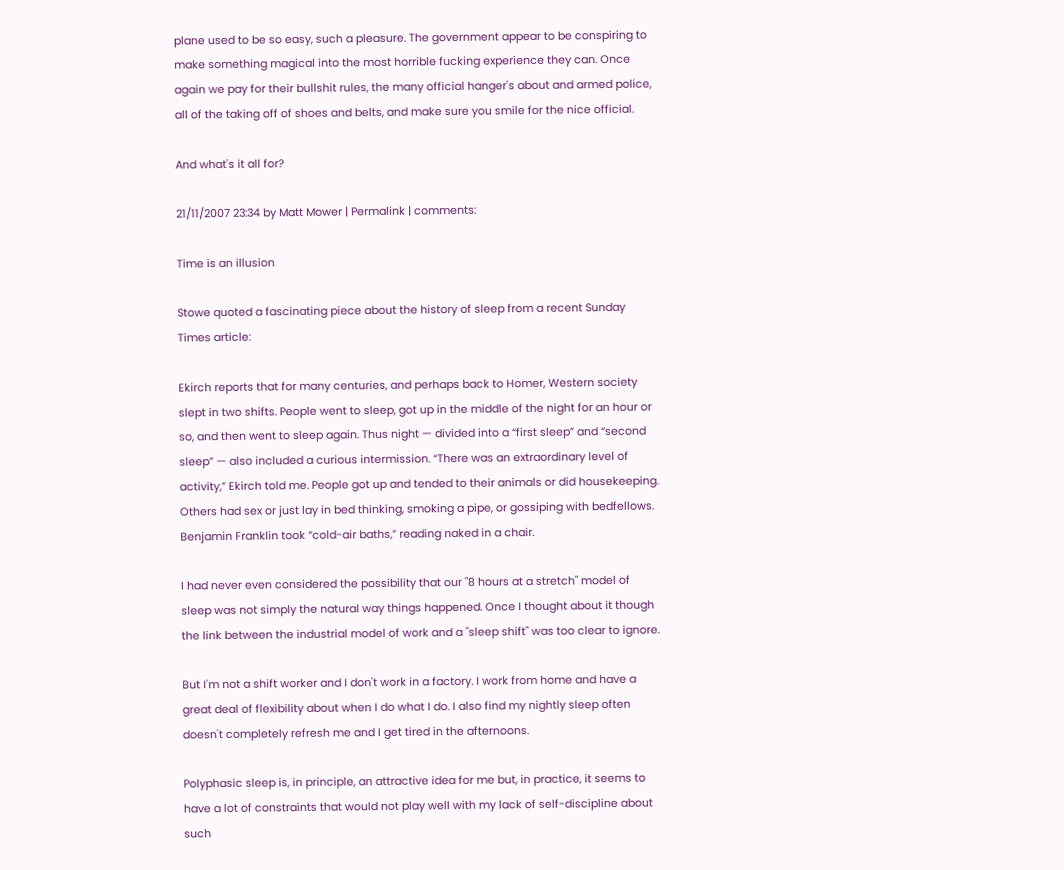plane used to be so easy, such a pleasure. The government appear to be conspiring to make something magical into the most horrible fucking experience they can. Once again we pay for their bullshit rules, the many official hanger's about and armed police, all of the taking off of shoes and belts, and make sure you smile for the nice official.

And what's it all for?

21/11/2007 23:34 by Matt Mower | Permalink | comments:

Time is an illusion

Stowe quoted a fascinating piece about the history of sleep from a recent Sunday Times article:

Ekirch reports that for many centuries, and perhaps back to Homer, Western society slept in two shifts. People went to sleep, got up in the middle of the night for an hour or so, and then went to sleep again. Thus night — divided into a “first sleep” and “second sleep” — also included a curious intermission. “There was an extraordinary level of activity,” Ekirch told me. People got up and tended to their animals or did housekeeping. Others had sex or just lay in bed thinking, smoking a pipe, or gossiping with bedfellows. Benjamin Franklin took “cold-air baths,” reading naked in a chair.

I had never even considered the possibility that our "8 hours at a stretch" model of sleep was not simply the natural way things happened. Once I thought about it though the link between the industrial model of work and a "sleep shift" was too clear to ignore.

But I'm not a shift worker and I don't work in a factory. I work from home and have a great deal of flexibility about when I do what I do. I also find my nightly sleep often doesn't completely refresh me and I get tired in the afternoons.

Polyphasic sleep is, in principle, an attractive idea for me but, in practice, it seems to have a lot of constraints that would not play well with my lack of self-discipline about such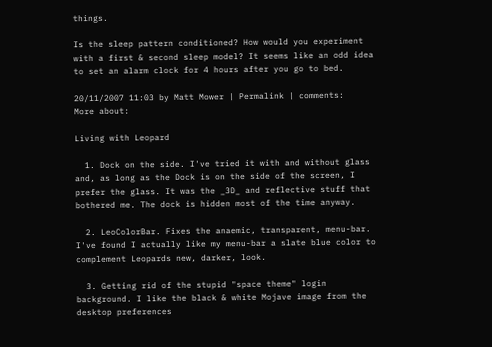things.

Is the sleep pattern conditioned? How would you experiment with a first & second sleep model? It seems like an odd idea to set an alarm clock for 4 hours after you go to bed.

20/11/2007 11:03 by Matt Mower | Permalink | comments:
More about:

Living with Leopard

  1. Dock on the side. I've tried it with and without glass and, as long as the Dock is on the side of the screen, I prefer the glass. It was the _3D_ and reflective stuff that bothered me. The dock is hidden most of the time anyway.

  2. LeoColorBar. Fixes the anaemic, transparent, menu-bar. I've found I actually like my menu-bar a slate blue color to complement Leopards new, darker, look.

  3. Getting rid of the stupid "space theme" login background. I like the black & white Mojave image from the desktop preferences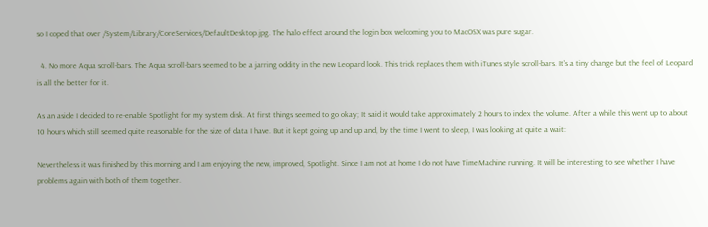so I coped that over /System/Library/CoreServices/DefaultDesktop.jpg. The halo effect around the login box welcoming you to MacOSX was pure sugar.

  4. No more Aqua scroll-bars. The Aqua scroll-bars seemed to be a jarring oddity in the new Leopard look. This trick replaces them with iTunes style scroll-bars. It's a tiny change but the feel of Leopard is all the better for it.

As an aside I decided to re-enable Spotlight for my system disk. At first things seemed to go okay; It said it would take approximately 2 hours to index the volume. After a while this went up to about 10 hours which still seemed quite reasonable for the size of data I have. But it kept going up and up and, by the time I went to sleep, I was looking at quite a wait:

Nevertheless it was finished by this morning and I am enjoying the new, improved, Spotlight. Since I am not at home I do not have TimeMachine running. It will be interesting to see whether I have problems again with both of them together.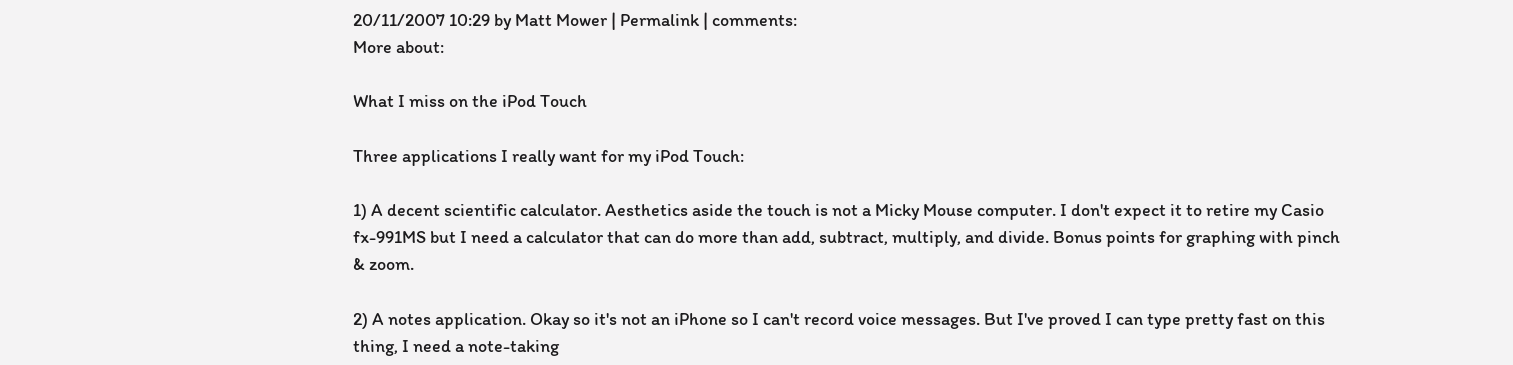20/11/2007 10:29 by Matt Mower | Permalink | comments:
More about:

What I miss on the iPod Touch

Three applications I really want for my iPod Touch:

1) A decent scientific calculator. Aesthetics aside the touch is not a Micky Mouse computer. I don't expect it to retire my Casio fx-991MS but I need a calculator that can do more than add, subtract, multiply, and divide. Bonus points for graphing with pinch & zoom.

2) A notes application. Okay so it's not an iPhone so I can't record voice messages. But I've proved I can type pretty fast on this thing, I need a note-taking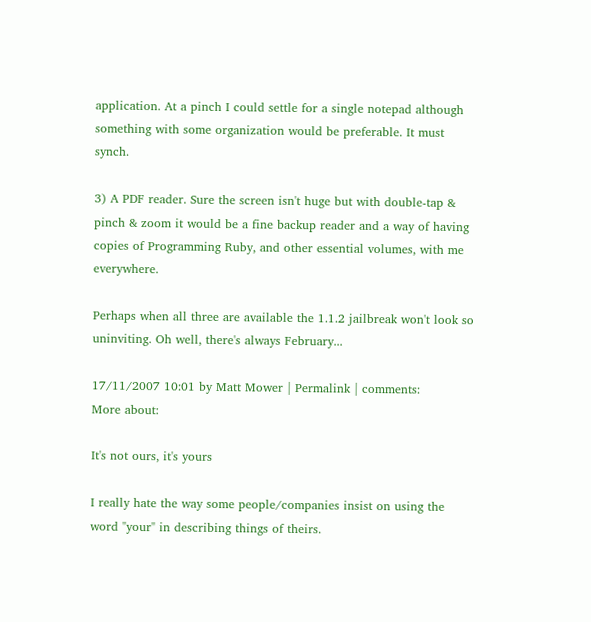application. At a pinch I could settle for a single notepad although something with some organization would be preferable. It must synch.

3) A PDF reader. Sure the screen isn't huge but with double-tap & pinch & zoom it would be a fine backup reader and a way of having copies of Programming Ruby, and other essential volumes, with me everywhere.

Perhaps when all three are available the 1.1.2 jailbreak won't look so uninviting. Oh well, there's always February...

17/11/2007 10:01 by Matt Mower | Permalink | comments:
More about:

It's not ours, it's yours

I really hate the way some people/companies insist on using the word "your" in describing things of theirs.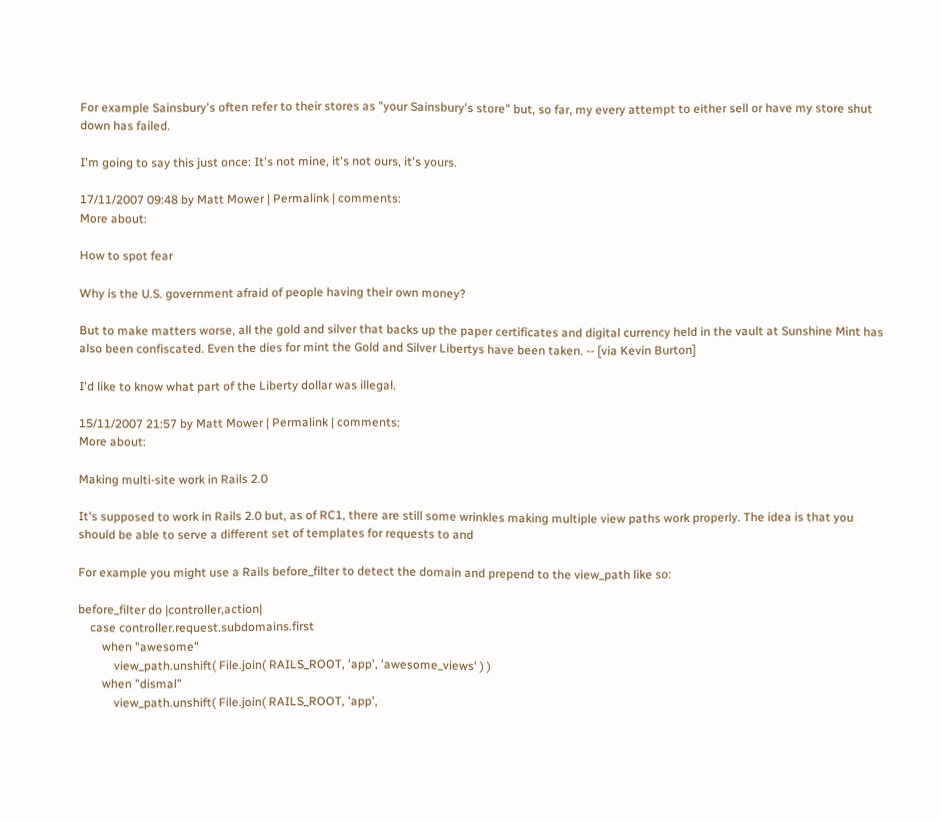For example Sainsbury's often refer to their stores as "your Sainsbury's store" but, so far, my every attempt to either sell or have my store shut down has failed.

I'm going to say this just once: It's not mine, it's not ours, it's yours.

17/11/2007 09:48 by Matt Mower | Permalink | comments:
More about:

How to spot fear

Why is the U.S. government afraid of people having their own money?

But to make matters worse, all the gold and silver that backs up the paper certificates and digital currency held in the vault at Sunshine Mint has also been confiscated. Even the dies for mint the Gold and Silver Libertys have been taken. -- [via Kevin Burton]

I'd like to know what part of the Liberty dollar was illegal.

15/11/2007 21:57 by Matt Mower | Permalink | comments:
More about:

Making multi-site work in Rails 2.0

It's supposed to work in Rails 2.0 but, as of RC1, there are still some wrinkles making multiple view paths work properly. The idea is that you should be able to serve a different set of templates for requests to and

For example you might use a Rails before_filter to detect the domain and prepend to the view_path like so:

before_filter do |controller,action|
    case controller.request.subdomains.first
        when "awesome"
            view_path.unshift( File.join( RAILS_ROOT, 'app', 'awesome_views' ) )
        when "dismal"
            view_path.unshift( File.join( RAILS_ROOT, 'app',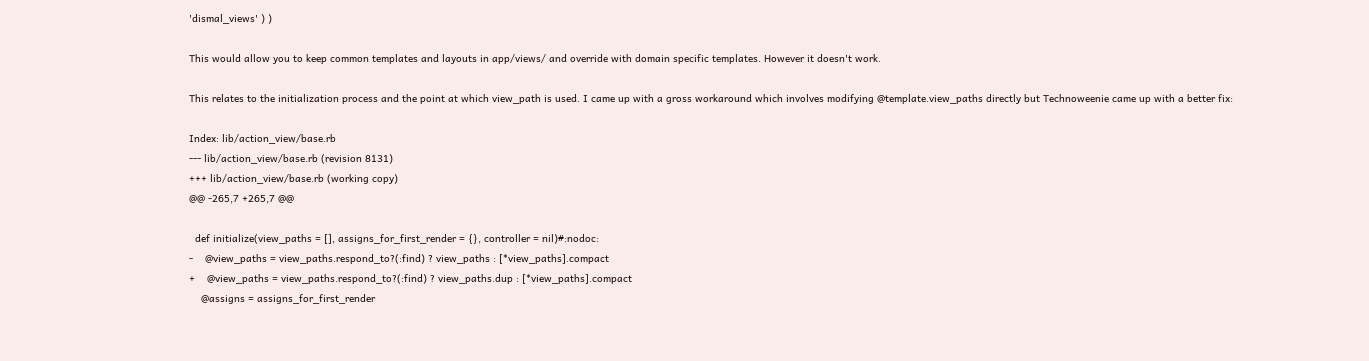'dismal_views' ) )

This would allow you to keep common templates and layouts in app/views/ and override with domain specific templates. However it doesn't work.

This relates to the initialization process and the point at which view_path is used. I came up with a gross workaround which involves modifying @template.view_paths directly but Technoweenie came up with a better fix:

Index: lib/action_view/base.rb
--- lib/action_view/base.rb (revision 8131)
+++ lib/action_view/base.rb (working copy)
@@ -265,7 +265,7 @@

  def initialize(view_paths = [], assigns_for_first_render = {}, controller = nil)#:nodoc:
-    @view_paths = view_paths.respond_to?(:find) ? view_paths : [*view_paths].compact
+    @view_paths = view_paths.respond_to?(:find) ? view_paths.dup : [*view_paths].compact
    @assigns = assigns_for_first_render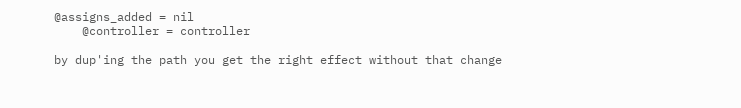@assigns_added = nil
    @controller = controller

by dup'ing the path you get the right effect without that change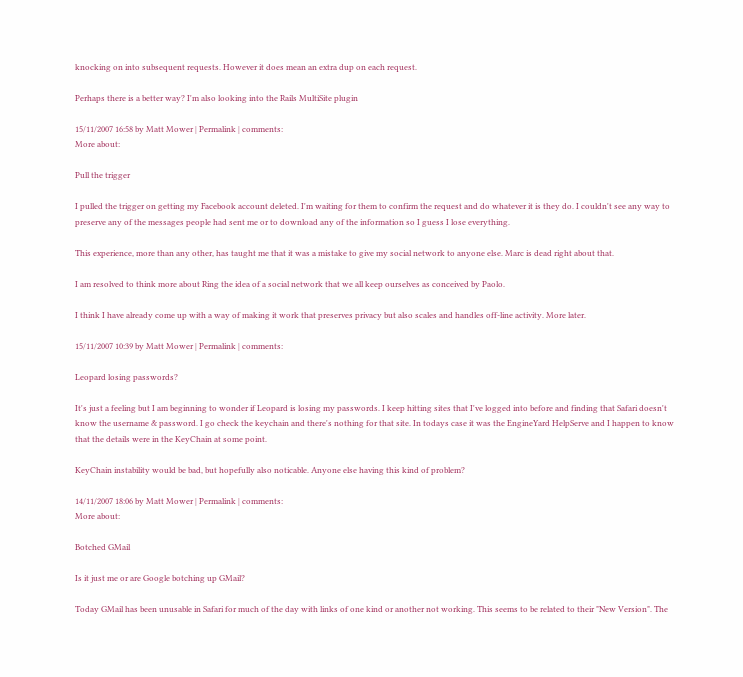knocking on into subsequent requests. However it does mean an extra dup on each request.

Perhaps there is a better way? I'm also looking into the Rails MultiSite plugin

15/11/2007 16:58 by Matt Mower | Permalink | comments:
More about:

Pull the trigger

I pulled the trigger on getting my Facebook account deleted. I'm waiting for them to confirm the request and do whatever it is they do. I couldn't see any way to preserve any of the messages people had sent me or to download any of the information so I guess I lose everything.

This experience, more than any other, has taught me that it was a mistake to give my social network to anyone else. Marc is dead right about that.

I am resolved to think more about Ring the idea of a social network that we all keep ourselves as conceived by Paolo.

I think I have already come up with a way of making it work that preserves privacy but also scales and handles off-line activity. More later.

15/11/2007 10:39 by Matt Mower | Permalink | comments:

Leopard losing passwords?

It's just a feeling but I am beginning to wonder if Leopard is losing my passwords. I keep hitting sites that I've logged into before and finding that Safari doesn't know the username & password. I go check the keychain and there's nothing for that site. In todays case it was the EngineYard HelpServe and I happen to know that the details were in the KeyChain at some point.

KeyChain instability would be bad, but hopefully also noticable. Anyone else having this kind of problem?

14/11/2007 18:06 by Matt Mower | Permalink | comments:
More about:

Botched GMail

Is it just me or are Google botching up GMail?

Today GMail has been unusable in Safari for much of the day with links of one kind or another not working. This seems to be related to their "New Version". The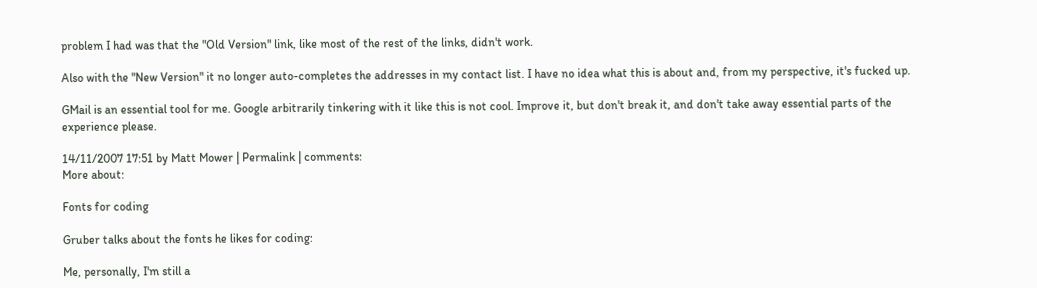problem I had was that the "Old Version" link, like most of the rest of the links, didn't work.

Also with the "New Version" it no longer auto-completes the addresses in my contact list. I have no idea what this is about and, from my perspective, it's fucked up.

GMail is an essential tool for me. Google arbitrarily tinkering with it like this is not cool. Improve it, but don't break it, and don't take away essential parts of the experience please.

14/11/2007 17:51 by Matt Mower | Permalink | comments:
More about:

Fonts for coding

Gruber talks about the fonts he likes for coding:

Me, personally, I'm still a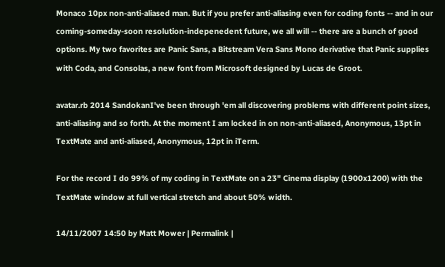Monaco 10px non-anti-aliased man. But if you prefer anti-aliasing even for coding fonts -- and in our coming-someday-soon resolution-indepenedent future, we all will -- there are a bunch of good options. My two favorites are Panic Sans, a Bitstream Vera Sans Mono derivative that Panic supplies with Coda, and Consolas, a new font from Microsoft designed by Lucas de Groot.

avatar.rb 2014 SandokanI've been through 'em all discovering problems with different point sizes, anti-aliasing and so forth. At the moment I am locked in on non-anti-aliased, Anonymous, 13pt in TextMate and anti-aliased, Anonymous, 12pt in iTerm.

For the record I do 99% of my coding in TextMate on a 23" Cinema display (1900x1200) with the TextMate window at full vertical stretch and about 50% width.

14/11/2007 14:50 by Matt Mower | Permalink |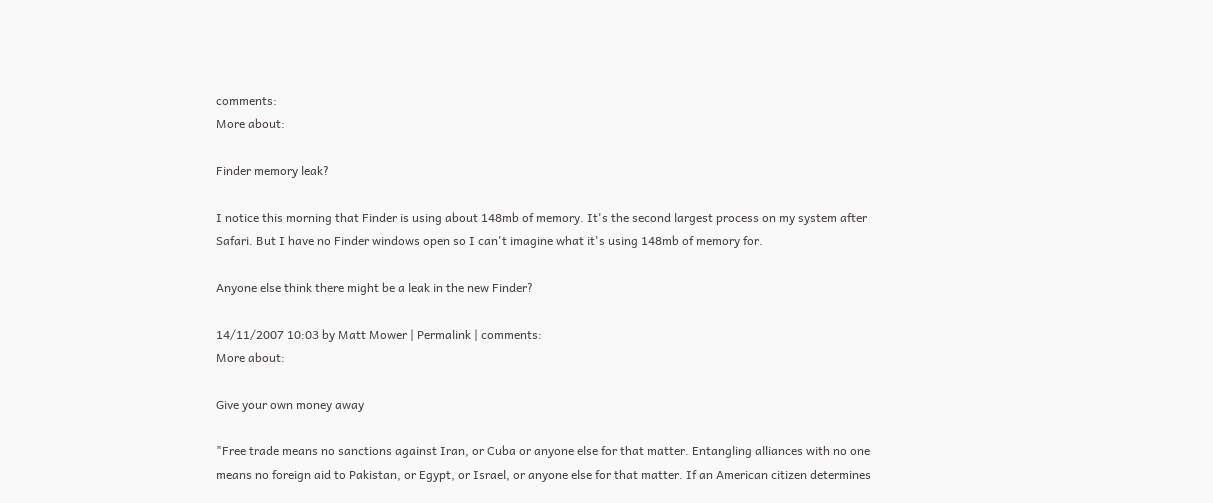comments:
More about:

Finder memory leak?

I notice this morning that Finder is using about 148mb of memory. It's the second largest process on my system after Safari. But I have no Finder windows open so I can't imagine what it's using 148mb of memory for.

Anyone else think there might be a leak in the new Finder?

14/11/2007 10:03 by Matt Mower | Permalink | comments:
More about:

Give your own money away

"Free trade means no sanctions against Iran, or Cuba or anyone else for that matter. Entangling alliances with no one means no foreign aid to Pakistan, or Egypt, or Israel, or anyone else for that matter. If an American citizen determines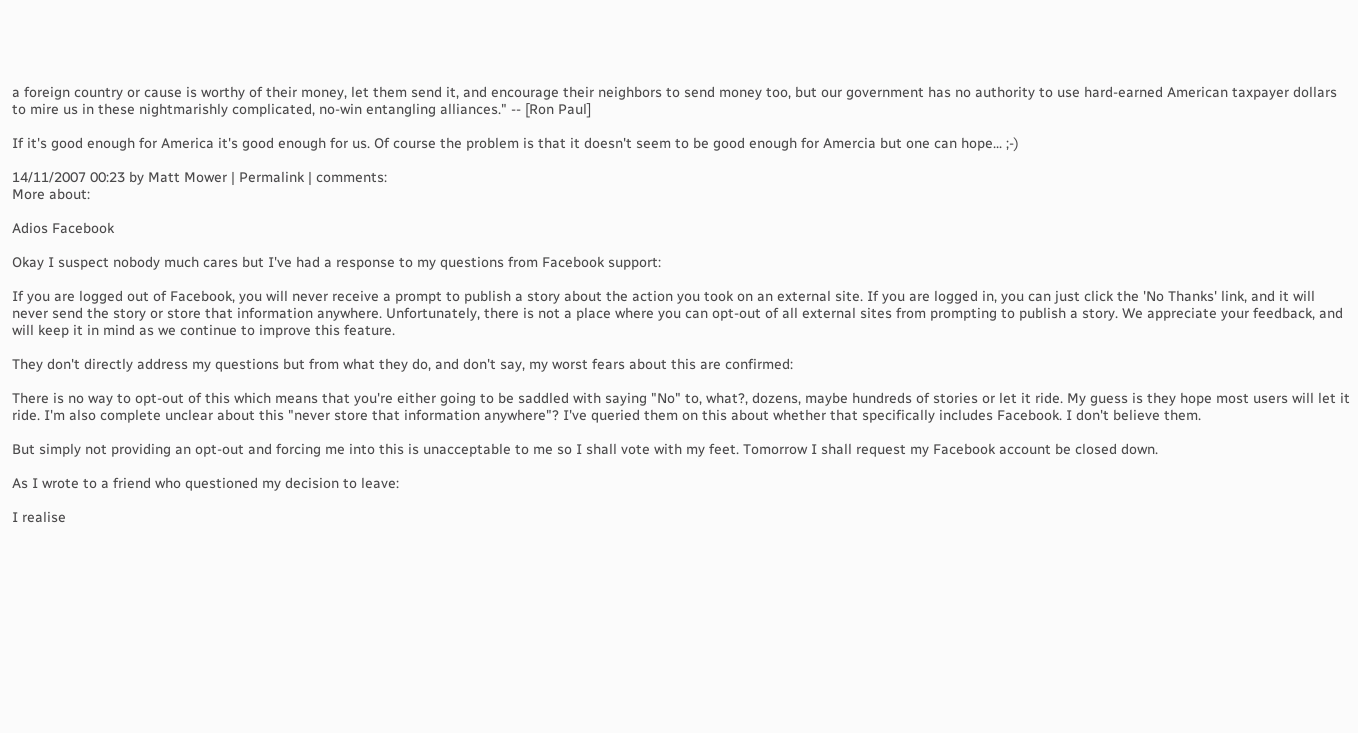a foreign country or cause is worthy of their money, let them send it, and encourage their neighbors to send money too, but our government has no authority to use hard-earned American taxpayer dollars to mire us in these nightmarishly complicated, no-win entangling alliances." -- [Ron Paul]

If it's good enough for America it's good enough for us. Of course the problem is that it doesn't seem to be good enough for Amercia but one can hope... ;-)

14/11/2007 00:23 by Matt Mower | Permalink | comments:
More about:

Adios Facebook

Okay I suspect nobody much cares but I've had a response to my questions from Facebook support:

If you are logged out of Facebook, you will never receive a prompt to publish a story about the action you took on an external site. If you are logged in, you can just click the 'No Thanks' link, and it will never send the story or store that information anywhere. Unfortunately, there is not a place where you can opt-out of all external sites from prompting to publish a story. We appreciate your feedback, and will keep it in mind as we continue to improve this feature.

They don't directly address my questions but from what they do, and don't say, my worst fears about this are confirmed:

There is no way to opt-out of this which means that you're either going to be saddled with saying "No" to, what?, dozens, maybe hundreds of stories or let it ride. My guess is they hope most users will let it ride. I'm also complete unclear about this "never store that information anywhere"? I've queried them on this about whether that specifically includes Facebook. I don't believe them.

But simply not providing an opt-out and forcing me into this is unacceptable to me so I shall vote with my feet. Tomorrow I shall request my Facebook account be closed down.

As I wrote to a friend who questioned my decision to leave:

I realise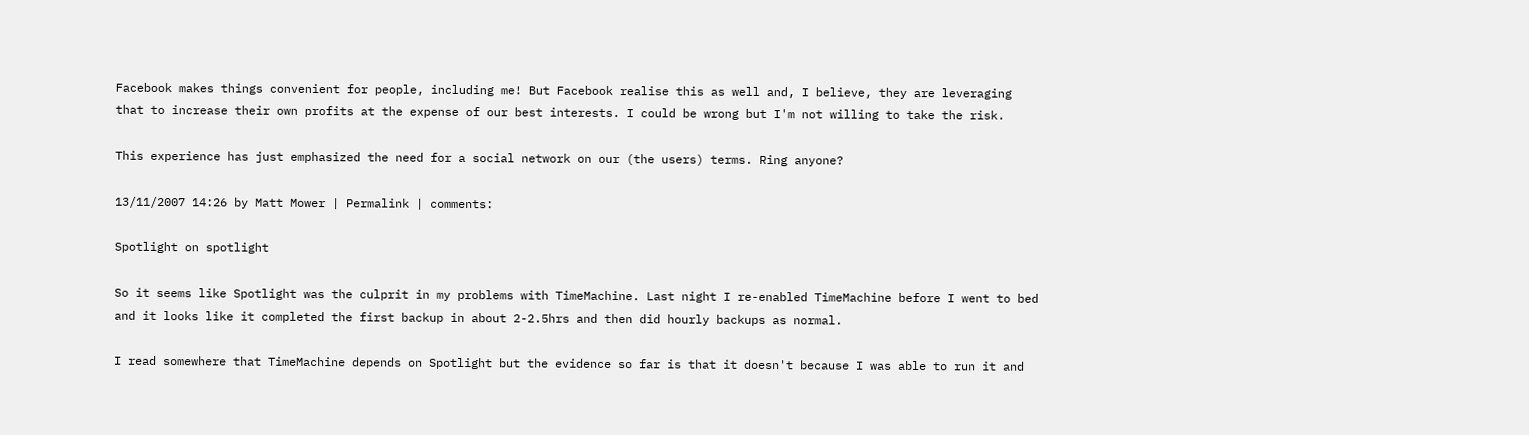Facebook makes things convenient for people, including me! But Facebook realise this as well and, I believe, they are leveraging that to increase their own profits at the expense of our best interests. I could be wrong but I'm not willing to take the risk.

This experience has just emphasized the need for a social network on our (the users) terms. Ring anyone?

13/11/2007 14:26 by Matt Mower | Permalink | comments:

Spotlight on spotlight

So it seems like Spotlight was the culprit in my problems with TimeMachine. Last night I re-enabled TimeMachine before I went to bed and it looks like it completed the first backup in about 2-2.5hrs and then did hourly backups as normal.

I read somewhere that TimeMachine depends on Spotlight but the evidence so far is that it doesn't because I was able to run it and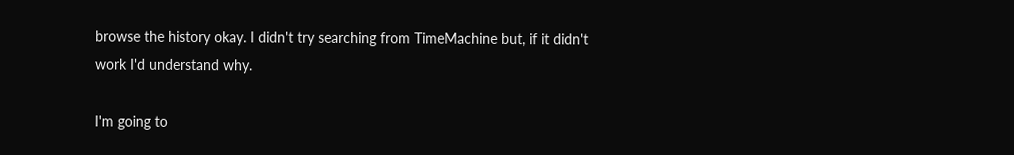browse the history okay. I didn't try searching from TimeMachine but, if it didn't work I'd understand why.

I'm going to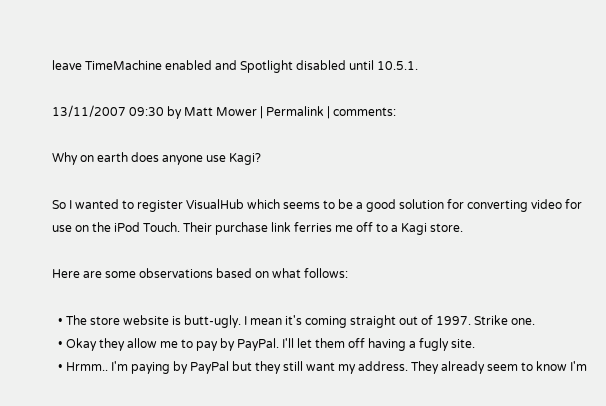leave TimeMachine enabled and Spotlight disabled until 10.5.1.

13/11/2007 09:30 by Matt Mower | Permalink | comments:

Why on earth does anyone use Kagi?

So I wanted to register VisualHub which seems to be a good solution for converting video for use on the iPod Touch. Their purchase link ferries me off to a Kagi store.

Here are some observations based on what follows:

  • The store website is butt-ugly. I mean it's coming straight out of 1997. Strike one.
  • Okay they allow me to pay by PayPal. I'll let them off having a fugly site.
  • Hrmm.. I'm paying by PayPal but they still want my address. They already seem to know I'm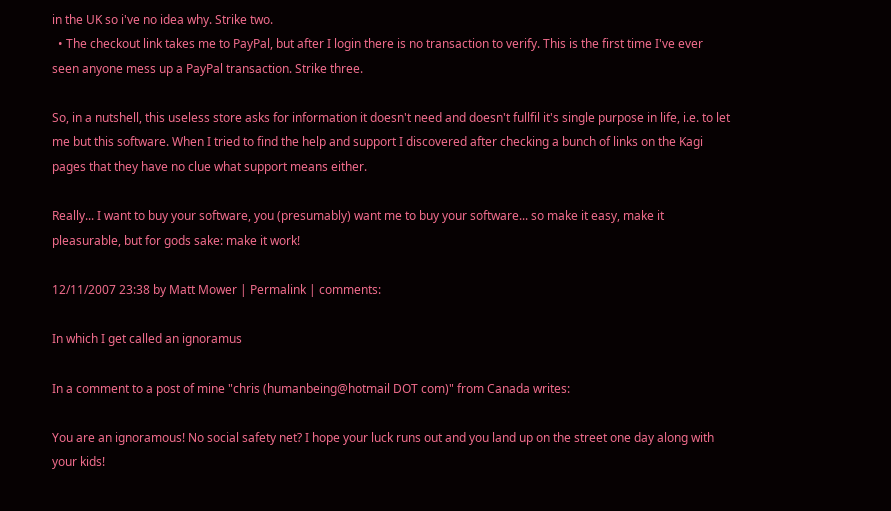in the UK so i've no idea why. Strike two.
  • The checkout link takes me to PayPal, but after I login there is no transaction to verify. This is the first time I've ever seen anyone mess up a PayPal transaction. Strike three.

So, in a nutshell, this useless store asks for information it doesn't need and doesn't fullfil it's single purpose in life, i.e. to let me but this software. When I tried to find the help and support I discovered after checking a bunch of links on the Kagi pages that they have no clue what support means either.

Really... I want to buy your software, you (presumably) want me to buy your software... so make it easy, make it pleasurable, but for gods sake: make it work!

12/11/2007 23:38 by Matt Mower | Permalink | comments:

In which I get called an ignoramus

In a comment to a post of mine "chris (humanbeing@hotmail DOT com)" from Canada writes:

You are an ignoramous! No social safety net? I hope your luck runs out and you land up on the street one day along with your kids!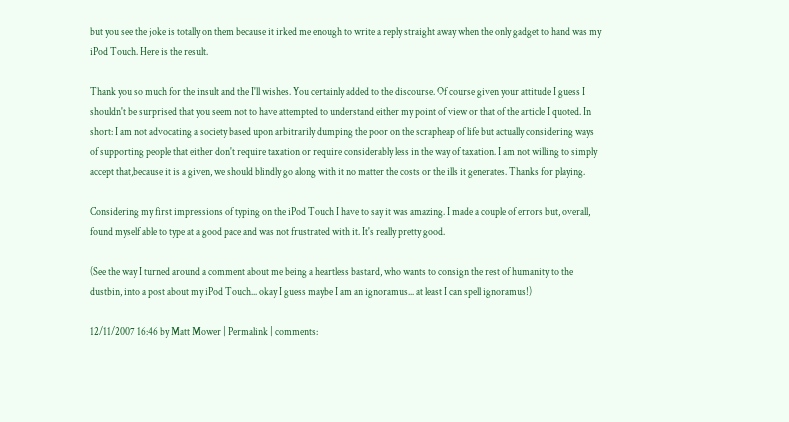but you see the joke is totally on them because it irked me enough to write a reply straight away when the only gadget to hand was my iPod Touch. Here is the result.

Thank you so much for the insult and the I'll wishes. You certainly added to the discourse. Of course given your attitude I guess I shouldn't be surprised that you seem not to have attempted to understand either my point of view or that of the article I quoted. In short: I am not advocating a society based upon arbitrarily dumping the poor on the scrapheap of life but actually considering ways of supporting people that either don't require taxation or require considerably less in the way of taxation. I am not willing to simply accept that,because it is a given, we should blindly go along with it no matter the costs or the ills it generates. Thanks for playing.

Considering my first impressions of typing on the iPod Touch I have to say it was amazing. I made a couple of errors but, overall, found myself able to type at a good pace and was not frustrated with it. It's really pretty good.

(See the way I turned around a comment about me being a heartless bastard, who wants to consign the rest of humanity to the dustbin, into a post about my iPod Touch... okay I guess maybe I am an ignoramus... at least I can spell ignoramus!)

12/11/2007 16:46 by Matt Mower | Permalink | comments: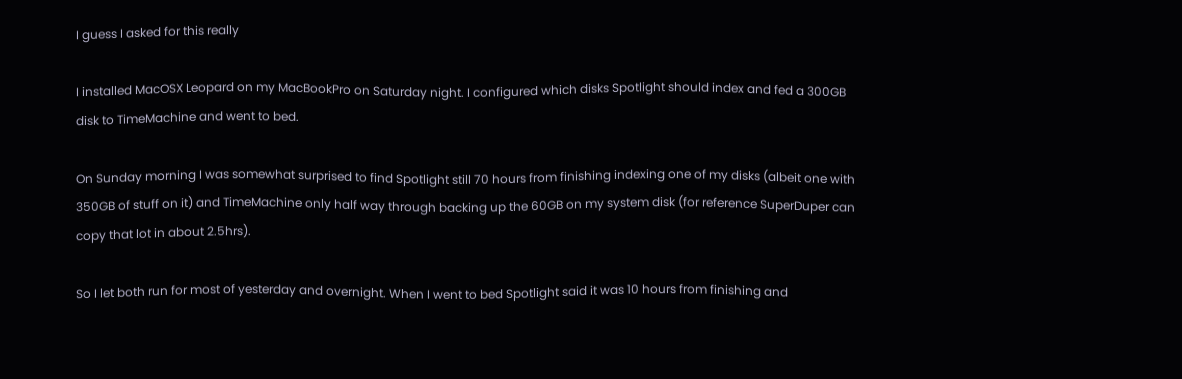I guess I asked for this really

I installed MacOSX Leopard on my MacBookPro on Saturday night. I configured which disks Spotlight should index and fed a 300GB disk to TimeMachine and went to bed.

On Sunday morning I was somewhat surprised to find Spotlight still 70 hours from finishing indexing one of my disks (albeit one with 350GB of stuff on it) and TimeMachine only half way through backing up the 60GB on my system disk (for reference SuperDuper can copy that lot in about 2.5hrs).

So I let both run for most of yesterday and overnight. When I went to bed Spotlight said it was 10 hours from finishing and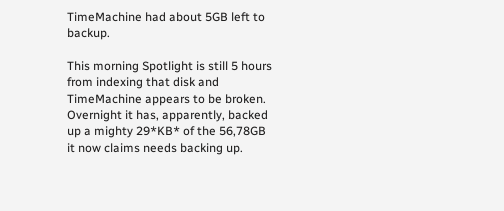TimeMachine had about 5GB left to backup.

This morning Spotlight is still 5 hours from indexing that disk and TimeMachine appears to be broken. Overnight it has, apparently, backed up a mighty 29*KB* of the 56,78GB it now claims needs backing up.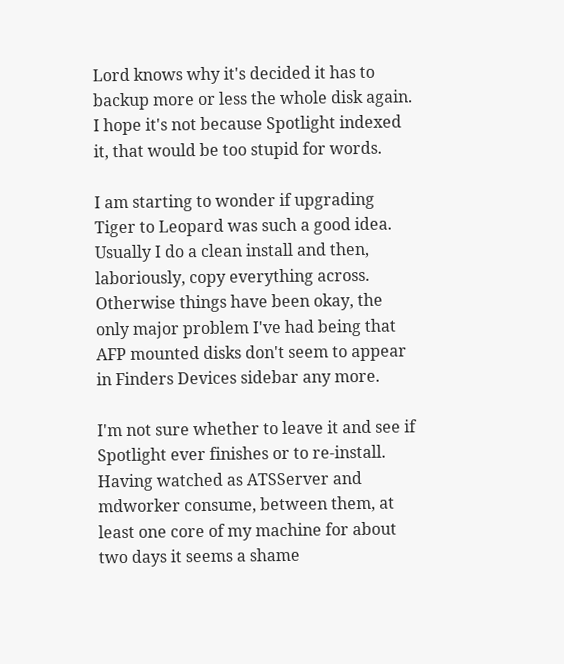Lord knows why it's decided it has to backup more or less the whole disk again. I hope it's not because Spotlight indexed it, that would be too stupid for words.

I am starting to wonder if upgrading Tiger to Leopard was such a good idea. Usually I do a clean install and then, laboriously, copy everything across. Otherwise things have been okay, the only major problem I've had being that AFP mounted disks don't seem to appear in Finders Devices sidebar any more.

I'm not sure whether to leave it and see if Spotlight ever finishes or to re-install. Having watched as ATSServer and mdworker consume, between them, at least one core of my machine for about two days it seems a shame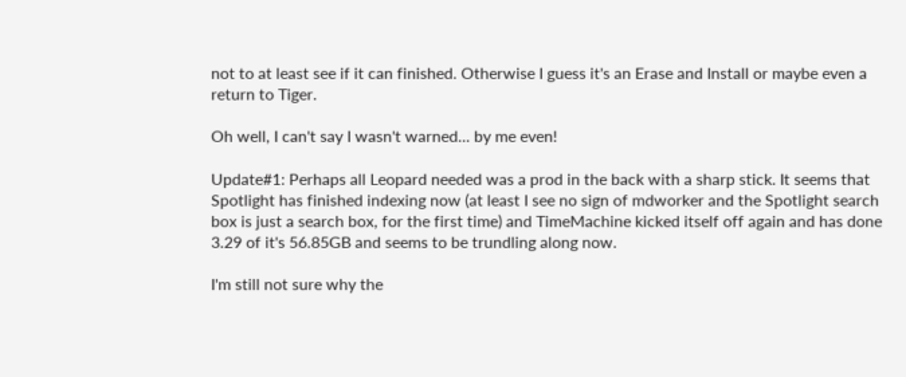not to at least see if it can finished. Otherwise I guess it's an Erase and Install or maybe even a return to Tiger.

Oh well, I can't say I wasn't warned... by me even!

Update#1: Perhaps all Leopard needed was a prod in the back with a sharp stick. It seems that Spotlight has finished indexing now (at least I see no sign of mdworker and the Spotlight search box is just a search box, for the first time) and TimeMachine kicked itself off again and has done 3.29 of it's 56.85GB and seems to be trundling along now.

I'm still not sure why the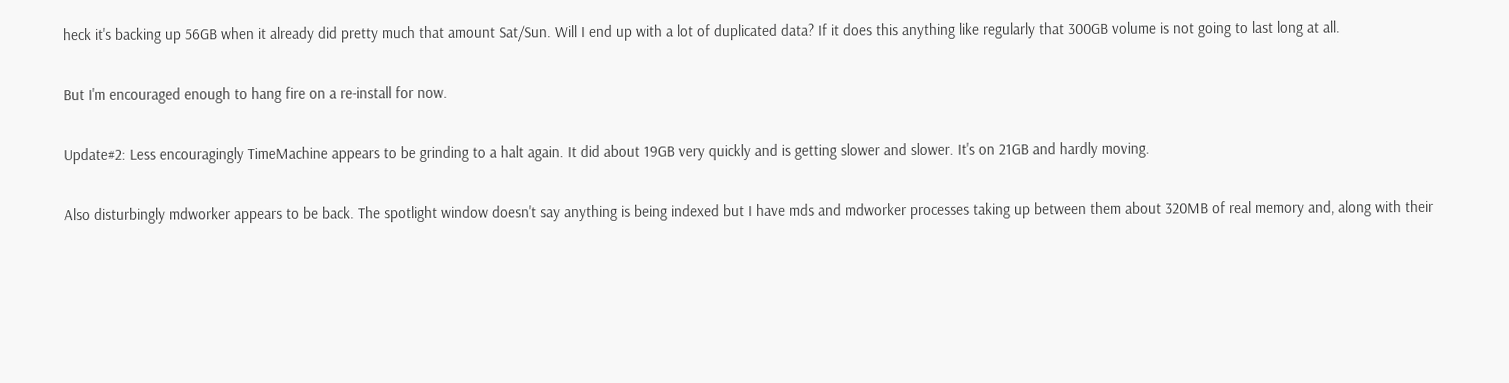heck it's backing up 56GB when it already did pretty much that amount Sat/Sun. Will I end up with a lot of duplicated data? If it does this anything like regularly that 300GB volume is not going to last long at all.

But I'm encouraged enough to hang fire on a re-install for now.

Update#2: Less encouragingly TimeMachine appears to be grinding to a halt again. It did about 19GB very quickly and is getting slower and slower. It's on 21GB and hardly moving.

Also disturbingly mdworker appears to be back. The spotlight window doesn't say anything is being indexed but I have mds and mdworker processes taking up between them about 320MB of real memory and, along with their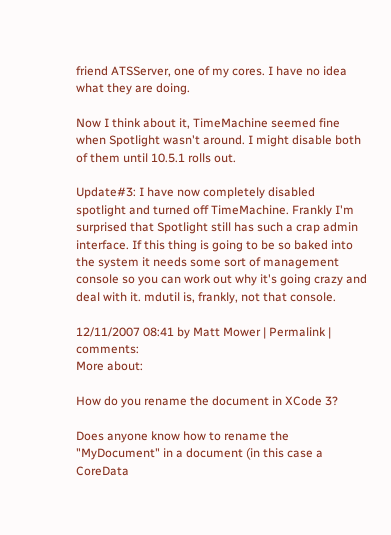friend ATSServer, one of my cores. I have no idea what they are doing.

Now I think about it, TimeMachine seemed fine when Spotlight wasn't around. I might disable both of them until 10.5.1 rolls out.

Update#3: I have now completely disabled spotlight and turned off TimeMachine. Frankly I'm surprised that Spotlight still has such a crap admin interface. If this thing is going to be so baked into the system it needs some sort of management console so you can work out why it's going crazy and deal with it. mdutil is, frankly, not that console.

12/11/2007 08:41 by Matt Mower | Permalink | comments:
More about:

How do you rename the document in XCode 3?

Does anyone know how to rename the "MyDocument" in a document (in this case a CoreData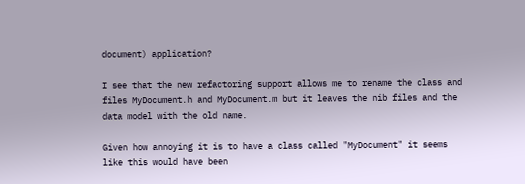document) application?

I see that the new refactoring support allows me to rename the class and files MyDocument.h and MyDocument.m but it leaves the nib files and the data model with the old name.

Given how annoying it is to have a class called "MyDocument" it seems like this would have been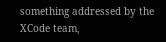something addressed by the XCode team,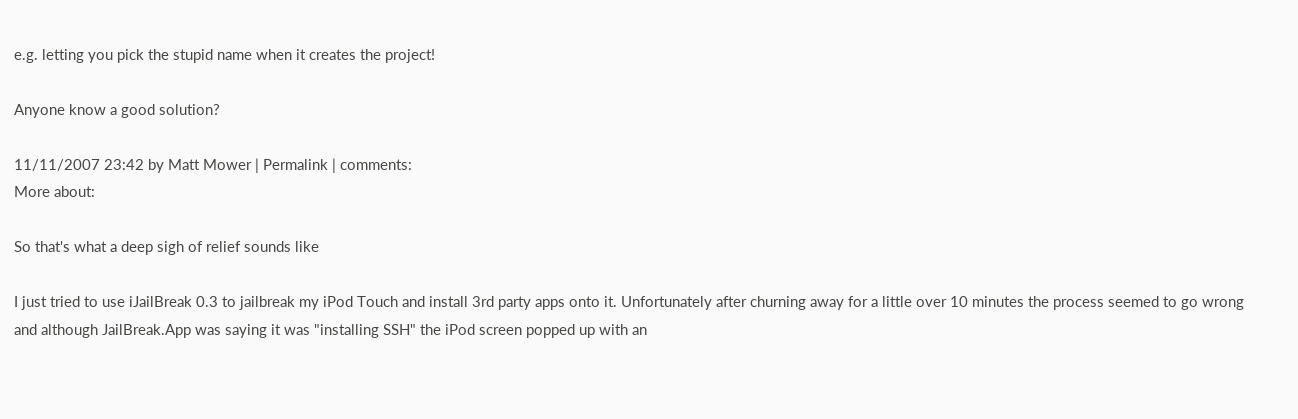e.g. letting you pick the stupid name when it creates the project!

Anyone know a good solution?

11/11/2007 23:42 by Matt Mower | Permalink | comments:
More about:

So that's what a deep sigh of relief sounds like

I just tried to use iJailBreak 0.3 to jailbreak my iPod Touch and install 3rd party apps onto it. Unfortunately after churning away for a little over 10 minutes the process seemed to go wrong and although JailBreak.App was saying it was "installing SSH" the iPod screen popped up with an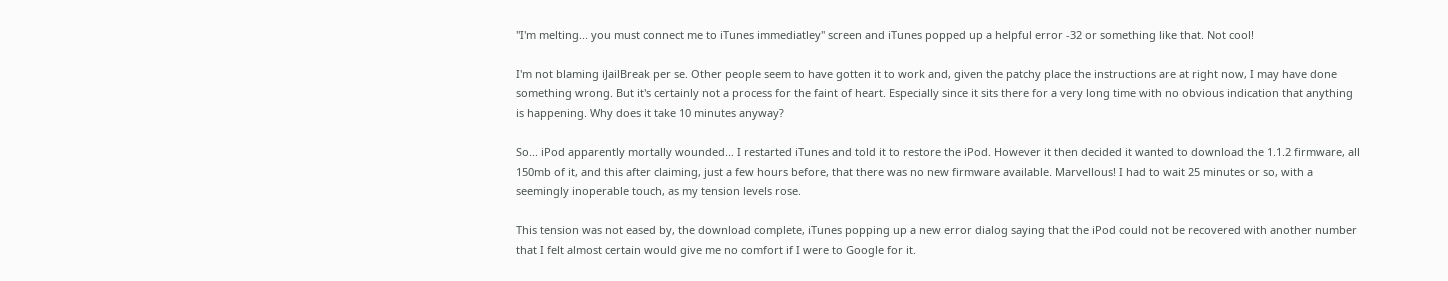"I'm melting... you must connect me to iTunes immediatley" screen and iTunes popped up a helpful error -32 or something like that. Not cool!

I'm not blaming iJailBreak per se. Other people seem to have gotten it to work and, given the patchy place the instructions are at right now, I may have done something wrong. But it's certainly not a process for the faint of heart. Especially since it sits there for a very long time with no obvious indication that anything is happening. Why does it take 10 minutes anyway?

So... iPod apparently mortally wounded... I restarted iTunes and told it to restore the iPod. However it then decided it wanted to download the 1.1.2 firmware, all 150mb of it, and this after claiming, just a few hours before, that there was no new firmware available. Marvellous! I had to wait 25 minutes or so, with a seemingly inoperable touch, as my tension levels rose.

This tension was not eased by, the download complete, iTunes popping up a new error dialog saying that the iPod could not be recovered with another number that I felt almost certain would give me no comfort if I were to Google for it.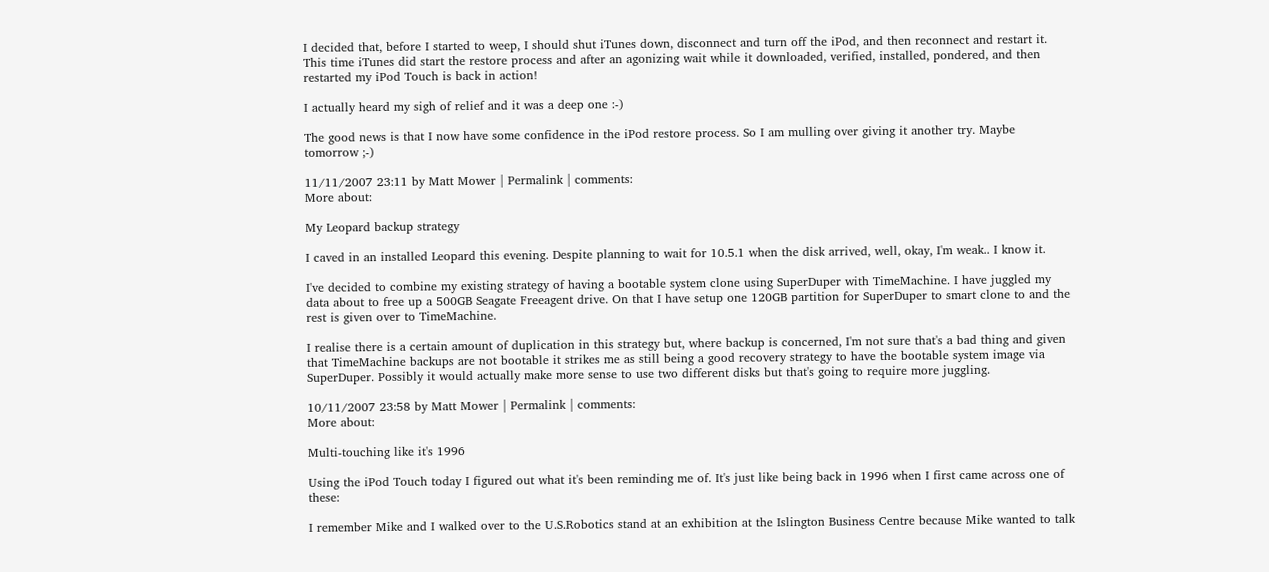I decided that, before I started to weep, I should shut iTunes down, disconnect and turn off the iPod, and then reconnect and restart it. This time iTunes did start the restore process and after an agonizing wait while it downloaded, verified, installed, pondered, and then restarted my iPod Touch is back in action!

I actually heard my sigh of relief and it was a deep one :-)

The good news is that I now have some confidence in the iPod restore process. So I am mulling over giving it another try. Maybe tomorrow ;-)

11/11/2007 23:11 by Matt Mower | Permalink | comments:
More about:

My Leopard backup strategy

I caved in an installed Leopard this evening. Despite planning to wait for 10.5.1 when the disk arrived, well, okay, I'm weak.. I know it.

I've decided to combine my existing strategy of having a bootable system clone using SuperDuper with TimeMachine. I have juggled my data about to free up a 500GB Seagate Freeagent drive. On that I have setup one 120GB partition for SuperDuper to smart clone to and the rest is given over to TimeMachine.

I realise there is a certain amount of duplication in this strategy but, where backup is concerned, I'm not sure that's a bad thing and given that TimeMachine backups are not bootable it strikes me as still being a good recovery strategy to have the bootable system image via SuperDuper. Possibly it would actually make more sense to use two different disks but that's going to require more juggling.

10/11/2007 23:58 by Matt Mower | Permalink | comments:
More about:

Multi-touching like it's 1996

Using the iPod Touch today I figured out what it's been reminding me of. It's just like being back in 1996 when I first came across one of these:

I remember Mike and I walked over to the U.S.Robotics stand at an exhibition at the Islington Business Centre because Mike wanted to talk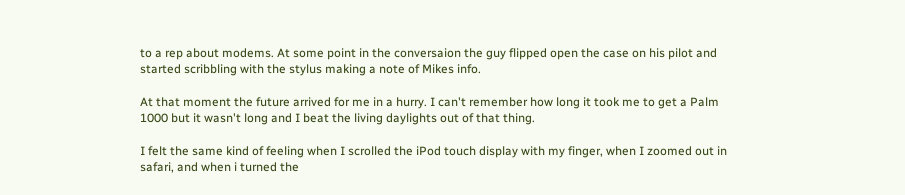to a rep about modems. At some point in the conversaion the guy flipped open the case on his pilot and started scribbling with the stylus making a note of Mikes info.

At that moment the future arrived for me in a hurry. I can't remember how long it took me to get a Palm 1000 but it wasn't long and I beat the living daylights out of that thing.

I felt the same kind of feeling when I scrolled the iPod touch display with my finger, when I zoomed out in safari, and when i turned the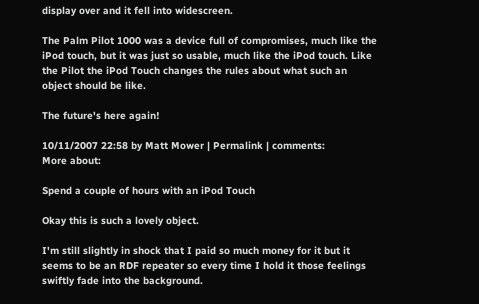display over and it fell into widescreen.

The Palm Pilot 1000 was a device full of compromises, much like the iPod touch, but it was just so usable, much like the iPod touch. Like the Pilot the iPod Touch changes the rules about what such an object should be like.

The future's here again!

10/11/2007 22:58 by Matt Mower | Permalink | comments:
More about:

Spend a couple of hours with an iPod Touch

Okay this is such a lovely object.

I'm still slightly in shock that I paid so much money for it but it seems to be an RDF repeater so every time I hold it those feelings swiftly fade into the background.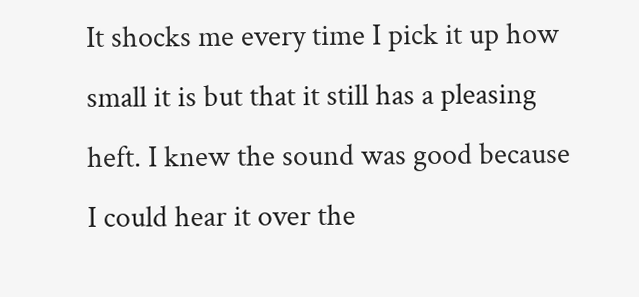It shocks me every time I pick it up how small it is but that it still has a pleasing heft. I knew the sound was good because I could hear it over the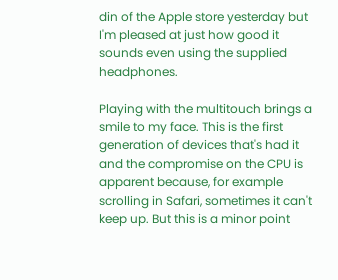din of the Apple store yesterday but I'm pleased at just how good it sounds even using the supplied headphones.

Playing with the multitouch brings a smile to my face. This is the first generation of devices that's had it and the compromise on the CPU is apparent because, for example scrolling in Safari, sometimes it can't keep up. But this is a minor point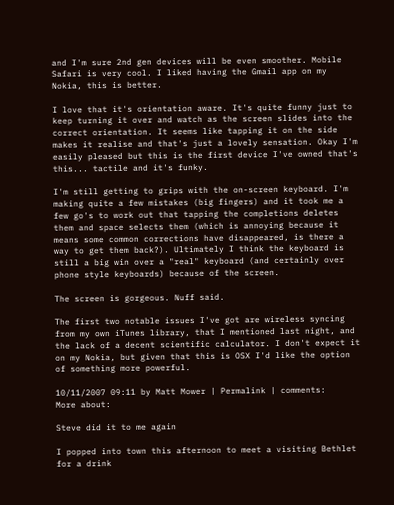and I'm sure 2nd gen devices will be even smoother. Mobile Safari is very cool. I liked having the Gmail app on my Nokia, this is better.

I love that it's orientation aware. It's quite funny just to keep turning it over and watch as the screen slides into the correct orientation. It seems like tapping it on the side makes it realise and that's just a lovely sensation. Okay I'm easily pleased but this is the first device I've owned that's this... tactile and it's funky.

I'm still getting to grips with the on-screen keyboard. I'm making quite a few mistakes (big fingers) and it took me a few go's to work out that tapping the completions deletes them and space selects them (which is annoying because it means some common corrections have disappeared, is there a way to get them back?). Ultimately I think the keyboard is still a big win over a "real" keyboard (and certainly over phone style keyboards) because of the screen.

The screen is gorgeous. Nuff said.

The first two notable issues I've got are wireless syncing from my own iTunes library, that I mentioned last night, and the lack of a decent scientific calculator. I don't expect it on my Nokia, but given that this is OSX I'd like the option of something more powerful.

10/11/2007 09:11 by Matt Mower | Permalink | comments:
More about:

Steve did it to me again

I popped into town this afternoon to meet a visiting Bethlet for a drink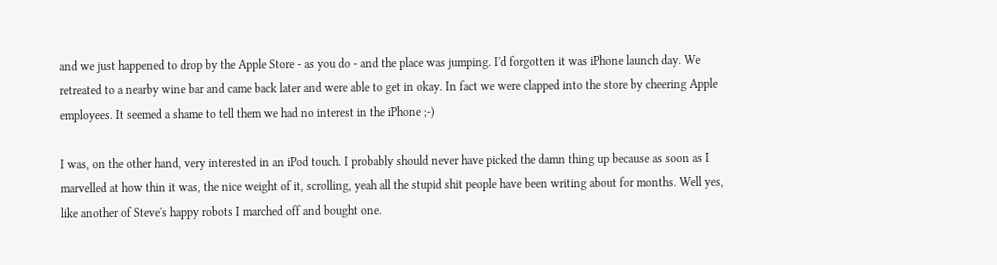and we just happened to drop by the Apple Store - as you do - and the place was jumping. I'd forgotten it was iPhone launch day. We retreated to a nearby wine bar and came back later and were able to get in okay. In fact we were clapped into the store by cheering Apple employees. It seemed a shame to tell them we had no interest in the iPhone ;-)

I was, on the other hand, very interested in an iPod touch. I probably should never have picked the damn thing up because as soon as I marvelled at how thin it was, the nice weight of it, scrolling, yeah all the stupid shit people have been writing about for months. Well yes, like another of Steve's happy robots I marched off and bought one.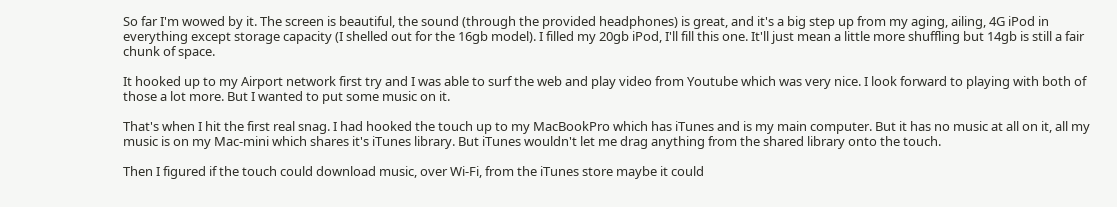So far I'm wowed by it. The screen is beautiful, the sound (through the provided headphones) is great, and it's a big step up from my aging, ailing, 4G iPod in everything except storage capacity (I shelled out for the 16gb model). I filled my 20gb iPod, I'll fill this one. It'll just mean a little more shuffling but 14gb is still a fair chunk of space.

It hooked up to my Airport network first try and I was able to surf the web and play video from Youtube which was very nice. I look forward to playing with both of those a lot more. But I wanted to put some music on it.

That's when I hit the first real snag. I had hooked the touch up to my MacBookPro which has iTunes and is my main computer. But it has no music at all on it, all my music is on my Mac-mini which shares it's iTunes library. But iTunes wouldn't let me drag anything from the shared library onto the touch.

Then I figured if the touch could download music, over Wi-Fi, from the iTunes store maybe it could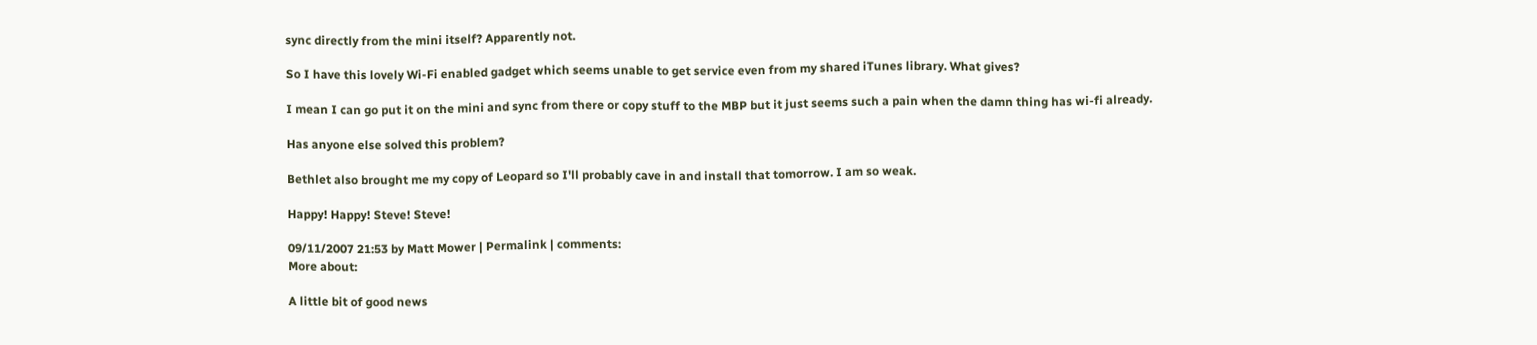sync directly from the mini itself? Apparently not.

So I have this lovely Wi-Fi enabled gadget which seems unable to get service even from my shared iTunes library. What gives?

I mean I can go put it on the mini and sync from there or copy stuff to the MBP but it just seems such a pain when the damn thing has wi-fi already.

Has anyone else solved this problem?

Bethlet also brought me my copy of Leopard so I'll probably cave in and install that tomorrow. I am so weak.

Happy! Happy! Steve! Steve!

09/11/2007 21:53 by Matt Mower | Permalink | comments:
More about:

A little bit of good news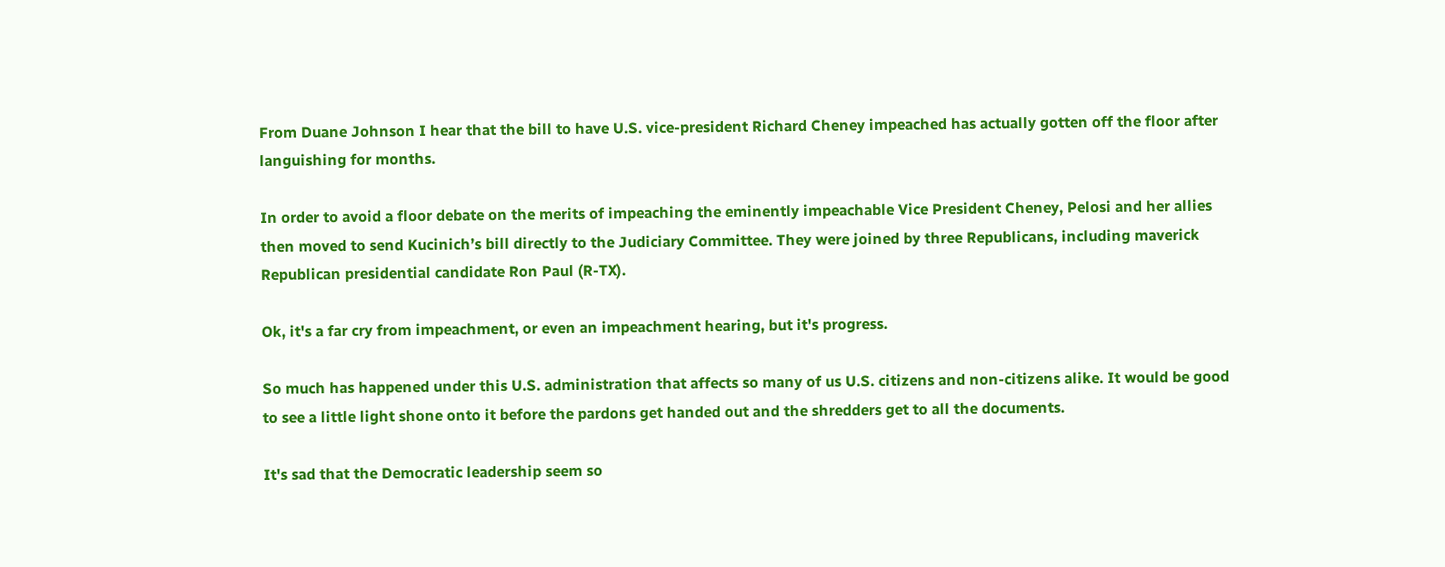From Duane Johnson I hear that the bill to have U.S. vice-president Richard Cheney impeached has actually gotten off the floor after languishing for months.

In order to avoid a floor debate on the merits of impeaching the eminently impeachable Vice President Cheney, Pelosi and her allies then moved to send Kucinich’s bill directly to the Judiciary Committee. They were joined by three Republicans, including maverick Republican presidential candidate Ron Paul (R-TX).

Ok, it's a far cry from impeachment, or even an impeachment hearing, but it's progress.

So much has happened under this U.S. administration that affects so many of us U.S. citizens and non-citizens alike. It would be good to see a little light shone onto it before the pardons get handed out and the shredders get to all the documents.

It's sad that the Democratic leadership seem so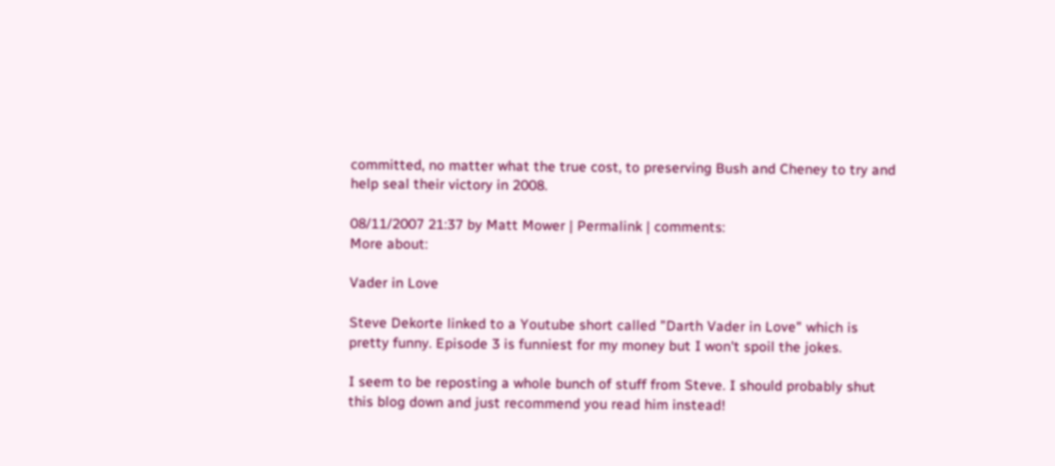committed, no matter what the true cost, to preserving Bush and Cheney to try and help seal their victory in 2008.

08/11/2007 21:37 by Matt Mower | Permalink | comments:
More about:

Vader in Love

Steve Dekorte linked to a Youtube short called "Darth Vader in Love" which is pretty funny. Episode 3 is funniest for my money but I won't spoil the jokes.

I seem to be reposting a whole bunch of stuff from Steve. I should probably shut this blog down and just recommend you read him instead!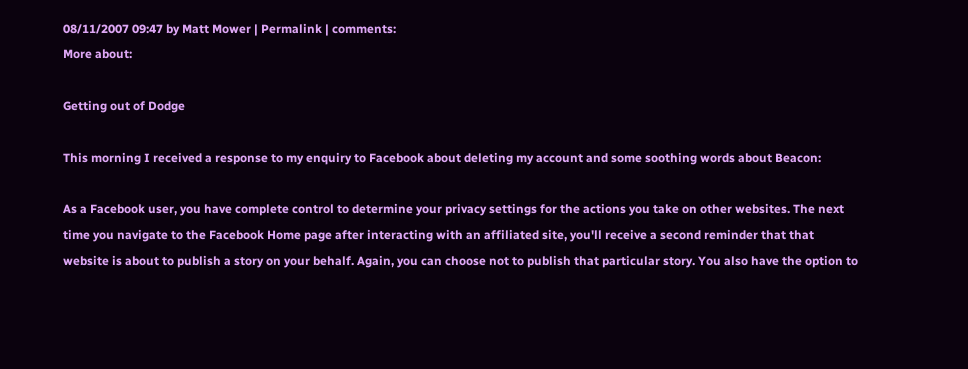08/11/2007 09:47 by Matt Mower | Permalink | comments:
More about:

Getting out of Dodge

This morning I received a response to my enquiry to Facebook about deleting my account and some soothing words about Beacon:

As a Facebook user, you have complete control to determine your privacy settings for the actions you take on other websites. The next time you navigate to the Facebook Home page after interacting with an affiliated site, you'll receive a second reminder that that website is about to publish a story on your behalf. Again, you can choose not to publish that particular story. You also have the option to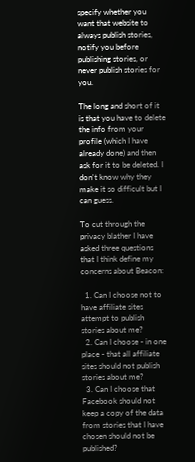specify whether you want that website to always publish stories, notify you before publishing stories, or never publish stories for you.

The long and short of it is that you have to delete the info from your profile (which I have already done) and then ask for it to be deleted. I don't know why they make it so difficult but I can guess.

To cut through the privacy blather I have asked three questions that I think define my concerns about Beacon:

  1. Can I choose not to have affiliate sites attempt to publish stories about me?
  2. Can I choose - in one place - that all affiliate sites should not publish stories about me?
  3. Can I choose that Facebook should not keep a copy of the data from stories that I have chosen should not be published?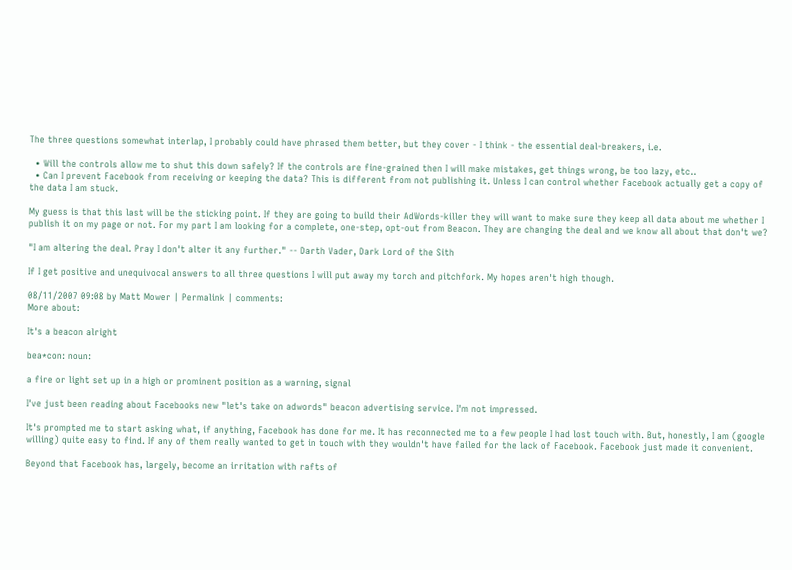The three questions somewhat interlap, I probably could have phrased them better, but they cover - I think - the essential deal-breakers, i.e.

  • Will the controls allow me to shut this down safely? If the controls are fine-grained then I will make mistakes, get things wrong, be too lazy, etc..
  • Can I prevent Facebook from receiving or keeping the data? This is different from not publishing it. Unless I can control whether Facebook actually get a copy of the data I am stuck.

My guess is that this last will be the sticking point. If they are going to build their AdWords-killer they will want to make sure they keep all data about me whether I publish it on my page or not. For my part I am looking for a complete, one-step, opt-out from Beacon. They are changing the deal and we know all about that don't we?

"I am altering the deal. Pray I don't alter it any further." -- Darth Vader, Dark Lord of the Sith

If I get positive and unequivocal answers to all three questions I will put away my torch and pitchfork. My hopes aren't high though.

08/11/2007 09:08 by Matt Mower | Permalink | comments:
More about:

It's a beacon alright

bea*con: noun:

a fire or light set up in a high or prominent position as a warning, signal

I've just been reading about Facebooks new "let's take on adwords" beacon advertising service. I'm not impressed.

It's prompted me to start asking what, if anything, Facebook has done for me. It has reconnected me to a few people I had lost touch with. But, honestly, I am (google willing) quite easy to find. If any of them really wanted to get in touch with they wouldn't have failed for the lack of Facebook. Facebook just made it convenient.

Beyond that Facebook has, largely, become an irritation with rafts of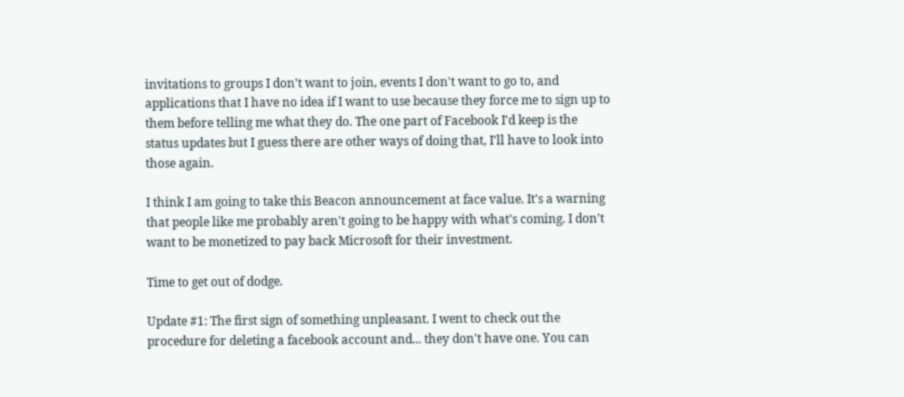invitations to groups I don't want to join, events I don't want to go to, and applications that I have no idea if I want to use because they force me to sign up to them before telling me what they do. The one part of Facebook I'd keep is the status updates but I guess there are other ways of doing that, I'll have to look into those again.

I think I am going to take this Beacon announcement at face value. It's a warning that people like me probably aren't going to be happy with what's coming. I don't want to be monetized to pay back Microsoft for their investment.

Time to get out of dodge.

Update #1: The first sign of something unpleasant. I went to check out the procedure for deleting a facebook account and... they don't have one. You can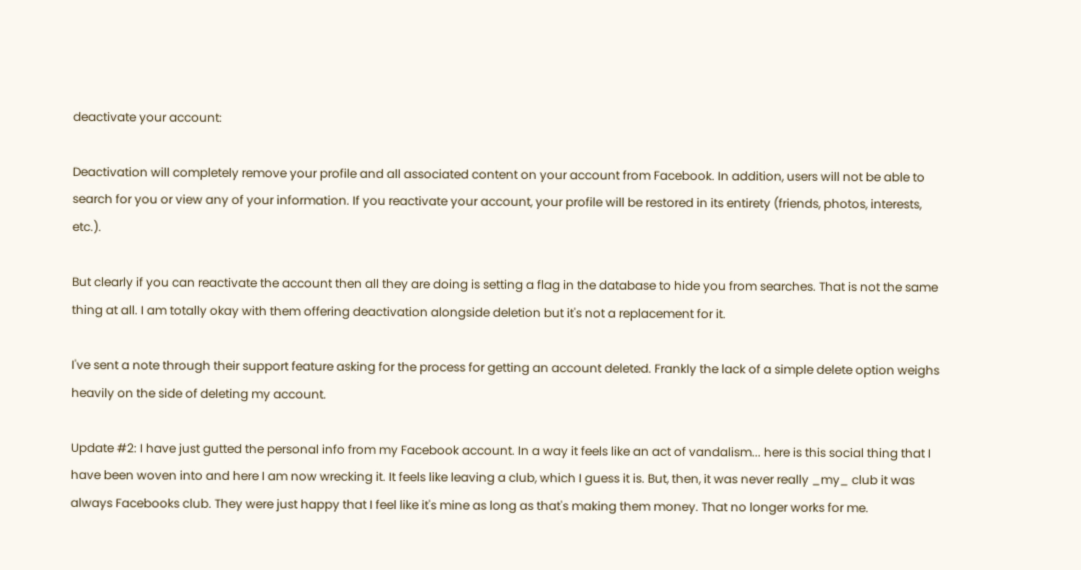deactivate your account:

Deactivation will completely remove your profile and all associated content on your account from Facebook. In addition, users will not be able to search for you or view any of your information. If you reactivate your account, your profile will be restored in its entirety (friends, photos, interests, etc.).

But clearly if you can reactivate the account then all they are doing is setting a flag in the database to hide you from searches. That is not the same thing at all. I am totally okay with them offering deactivation alongside deletion but it's not a replacement for it.

I've sent a note through their support feature asking for the process for getting an account deleted. Frankly the lack of a simple delete option weighs heavily on the side of deleting my account.

Update #2: I have just gutted the personal info from my Facebook account. In a way it feels like an act of vandalism... here is this social thing that I have been woven into and here I am now wrecking it. It feels like leaving a club, which I guess it is. But, then, it was never really _my_ club it was always Facebooks club. They were just happy that I feel like it's mine as long as that's making them money. That no longer works for me.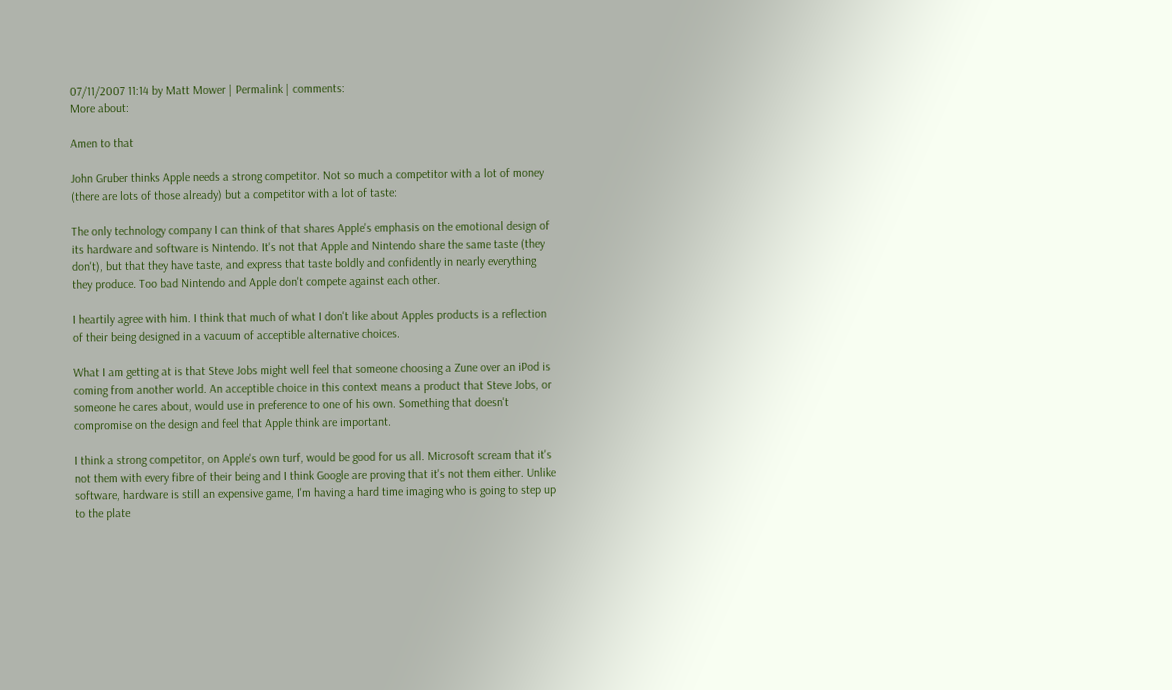07/11/2007 11:14 by Matt Mower | Permalink | comments:
More about:

Amen to that

John Gruber thinks Apple needs a strong competitor. Not so much a competitor with a lot of money (there are lots of those already) but a competitor with a lot of taste:

The only technology company I can think of that shares Apple's emphasis on the emotional design of its hardware and software is Nintendo. It's not that Apple and Nintendo share the same taste (they don't), but that they have taste, and express that taste boldly and confidently in nearly everything they produce. Too bad Nintendo and Apple don't compete against each other.

I heartily agree with him. I think that much of what I don't like about Apples products is a reflection of their being designed in a vacuum of acceptible alternative choices.

What I am getting at is that Steve Jobs might well feel that someone choosing a Zune over an iPod is coming from another world. An acceptible choice in this context means a product that Steve Jobs, or someone he cares about, would use in preference to one of his own. Something that doesn't compromise on the design and feel that Apple think are important.

I think a strong competitor, on Apple's own turf, would be good for us all. Microsoft scream that it's not them with every fibre of their being and I think Google are proving that it's not them either. Unlike software, hardware is still an expensive game, I'm having a hard time imaging who is going to step up to the plate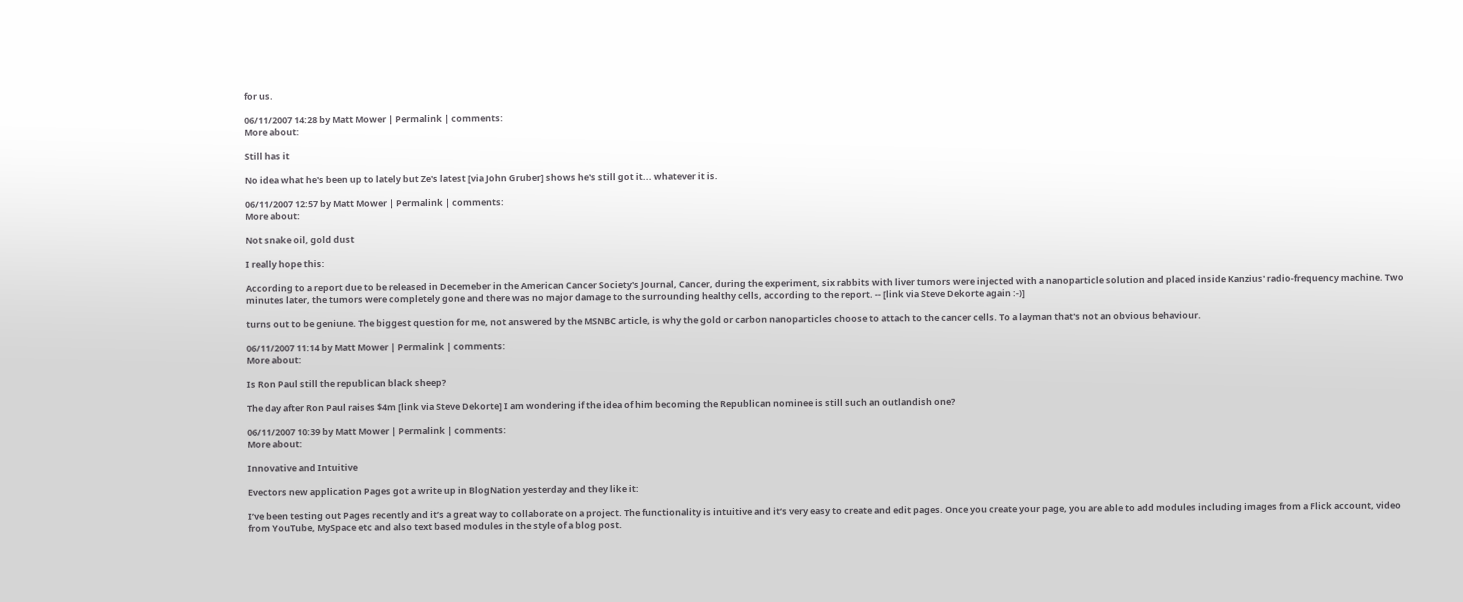for us.

06/11/2007 14:28 by Matt Mower | Permalink | comments:
More about:

Still has it

No idea what he's been up to lately but Ze's latest [via John Gruber] shows he's still got it... whatever it is.

06/11/2007 12:57 by Matt Mower | Permalink | comments:
More about:

Not snake oil, gold dust

I really hope this:

According to a report due to be released in Decemeber in the American Cancer Society's Journal, Cancer, during the experiment, six rabbits with liver tumors were injected with a nanoparticle solution and placed inside Kanzius' radio-frequency machine. Two minutes later, the tumors were completely gone and there was no major damage to the surrounding healthy cells, according to the report. -- [link via Steve Dekorte again :-)]

turns out to be geniune. The biggest question for me, not answered by the MSNBC article, is why the gold or carbon nanoparticles choose to attach to the cancer cells. To a layman that's not an obvious behaviour.

06/11/2007 11:14 by Matt Mower | Permalink | comments:
More about:

Is Ron Paul still the republican black sheep?

The day after Ron Paul raises $4m [link via Steve Dekorte] I am wondering if the idea of him becoming the Republican nominee is still such an outlandish one?

06/11/2007 10:39 by Matt Mower | Permalink | comments:
More about:

Innovative and Intuitive

Evectors new application Pages got a write up in BlogNation yesterday and they like it:

I’ve been testing out Pages recently and it’s a great way to collaborate on a project. The functionality is intuitive and it’s very easy to create and edit pages. Once you create your page, you are able to add modules including images from a Flick account, video from YouTube, MySpace etc and also text based modules in the style of a blog post.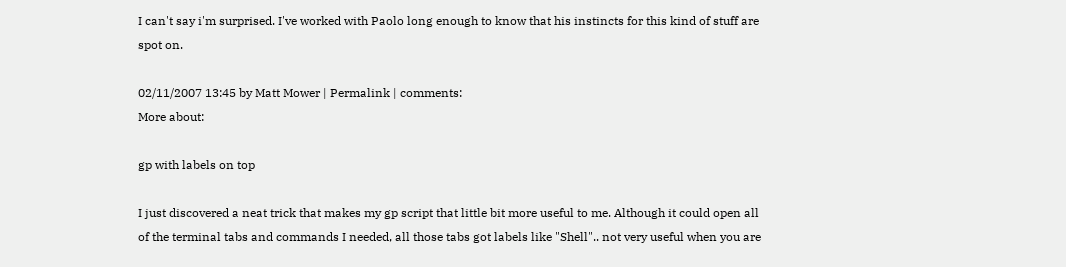I can't say i'm surprised. I've worked with Paolo long enough to know that his instincts for this kind of stuff are spot on.

02/11/2007 13:45 by Matt Mower | Permalink | comments:
More about:

gp with labels on top

I just discovered a neat trick that makes my gp script that little bit more useful to me. Although it could open all of the terminal tabs and commands I needed, all those tabs got labels like "Shell".. not very useful when you are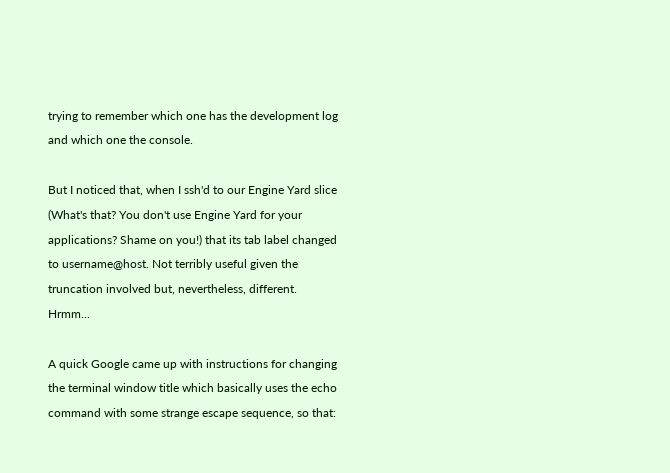trying to remember which one has the development log and which one the console.

But I noticed that, when I ssh'd to our Engine Yard slice (What's that? You don't use Engine Yard for your applications? Shame on you!) that its tab label changed to username@host. Not terribly useful given the truncation involved but, nevertheless, different. Hrmm...

A quick Google came up with instructions for changing the terminal window title which basically uses the echo command with some strange escape sequence, so that: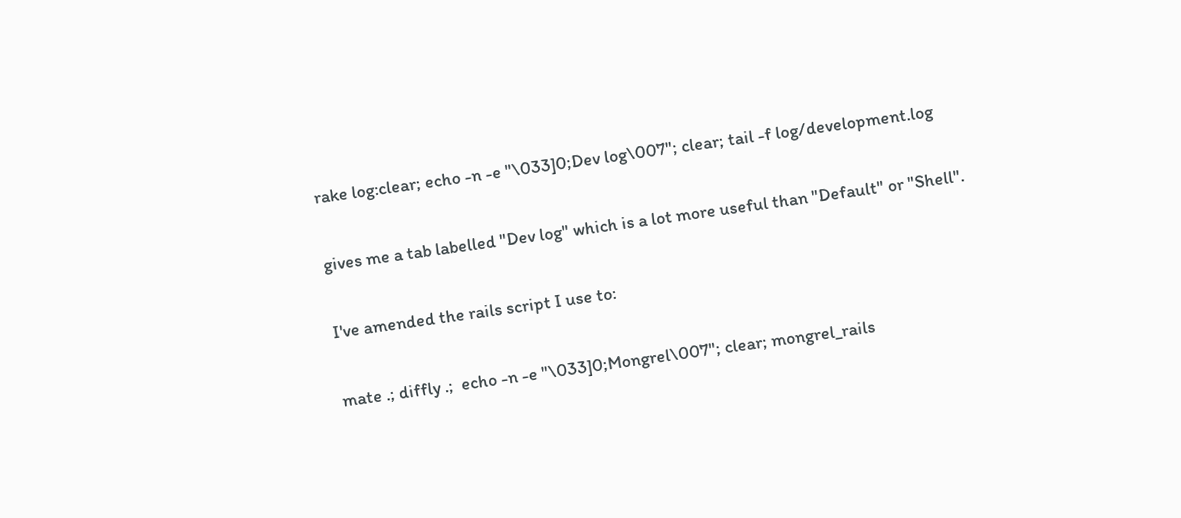rake log:clear; echo -n -e "\033]0;Dev log\007"; clear; tail -f log/development.log

gives me a tab labelled "Dev log" which is a lot more useful than "Default" or "Shell".

I've amended the rails script I use to:

mate .; diffly .;  echo -n -e "\033]0;Mongrel\007"; clear; mongrel_rails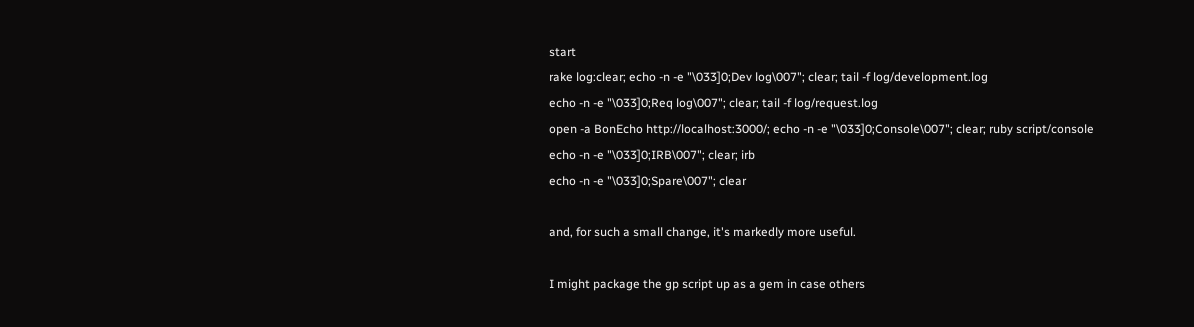start
rake log:clear; echo -n -e "\033]0;Dev log\007"; clear; tail -f log/development.log
echo -n -e "\033]0;Req log\007"; clear; tail -f log/request.log
open -a BonEcho http://localhost:3000/; echo -n -e "\033]0;Console\007"; clear; ruby script/console
echo -n -e "\033]0;IRB\007"; clear; irb
echo -n -e "\033]0;Spare\007"; clear

and, for such a small change, it's markedly more useful.

I might package the gp script up as a gem in case others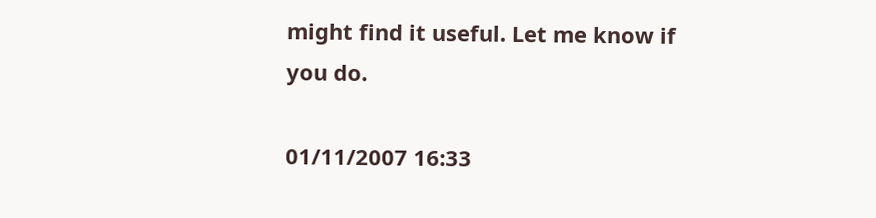might find it useful. Let me know if you do.

01/11/2007 16:33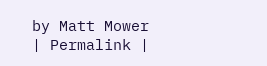by Matt Mower | Permalink |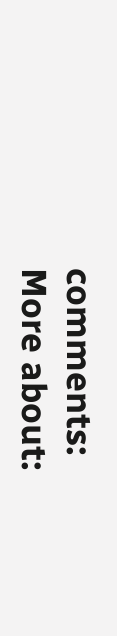comments:
More about: